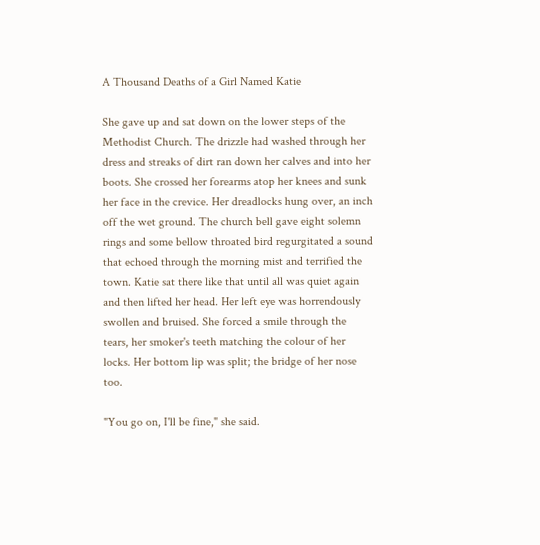A Thousand Deaths of a Girl Named Katie

She gave up and sat down on the lower steps of the Methodist Church. The drizzle had washed through her dress and streaks of dirt ran down her calves and into her boots. She crossed her forearms atop her knees and sunk her face in the crevice. Her dreadlocks hung over, an inch off the wet ground. The church bell gave eight solemn rings and some bellow throated bird regurgitated a sound that echoed through the morning mist and terrified the town. Katie sat there like that until all was quiet again and then lifted her head. Her left eye was horrendously swollen and bruised. She forced a smile through the tears, her smoker's teeth matching the colour of her locks. Her bottom lip was split; the bridge of her nose too.

"You go on, I'll be fine," she said.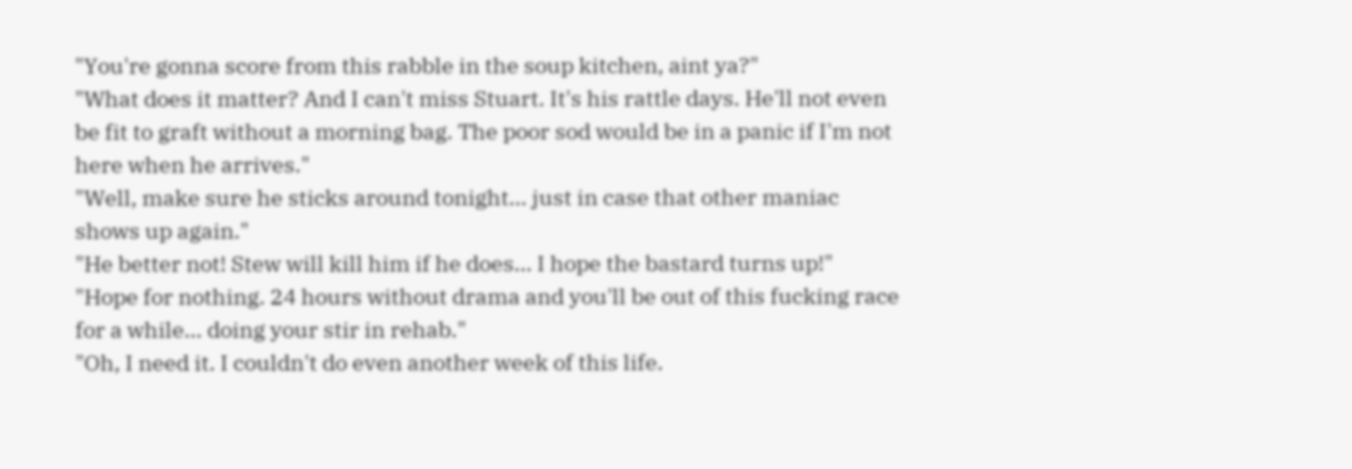"You're gonna score from this rabble in the soup kitchen, aint ya?"
"What does it matter? And I can't miss Stuart. It's his rattle days. He'll not even be fit to graft without a morning bag. The poor sod would be in a panic if I'm not here when he arrives."
"Well, make sure he sticks around tonight... just in case that other maniac shows up again."
"He better not! Stew will kill him if he does... I hope the bastard turns up!"
"Hope for nothing. 24 hours without drama and you'll be out of this fucking race for a while... doing your stir in rehab."
"Oh, I need it. I couldn't do even another week of this life.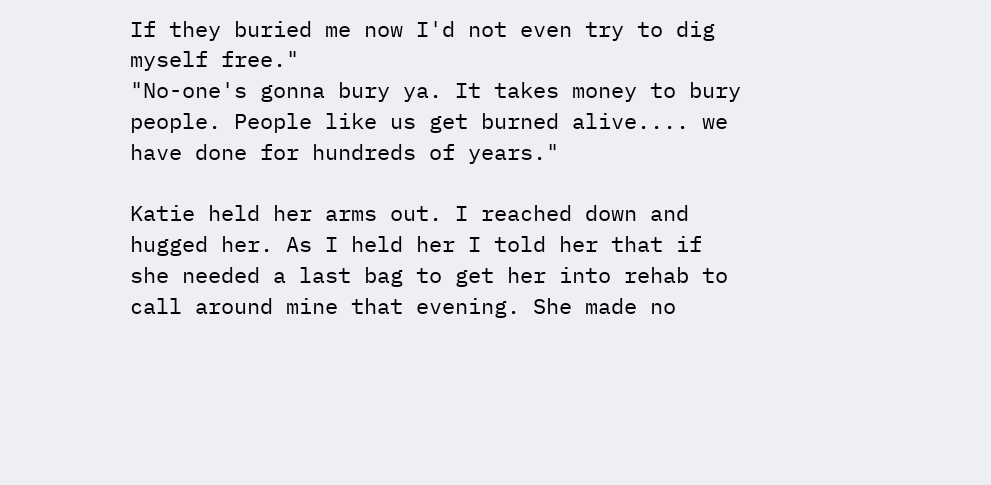If they buried me now I'd not even try to dig myself free."
"No-one's gonna bury ya. It takes money to bury people. People like us get burned alive.... we have done for hundreds of years."

Katie held her arms out. I reached down and hugged her. As I held her I told her that if she needed a last bag to get her into rehab to call around mine that evening. She made no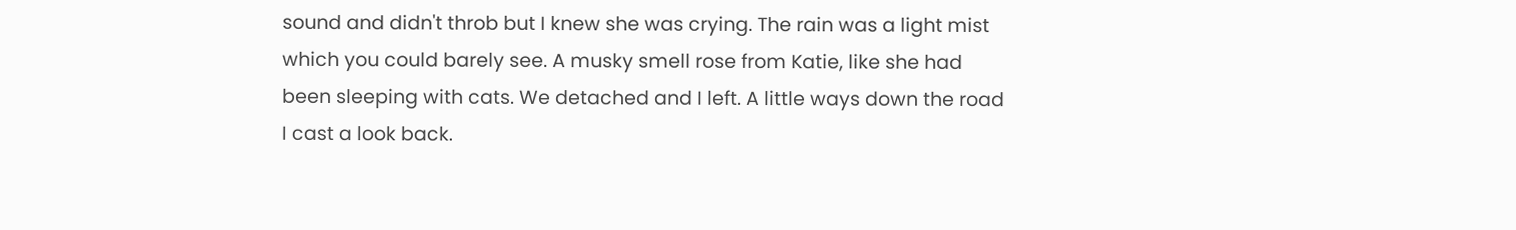sound and didn't throb but I knew she was crying. The rain was a light mist which you could barely see. A musky smell rose from Katie, like she had been sleeping with cats. We detached and I left. A little ways down the road I cast a look back.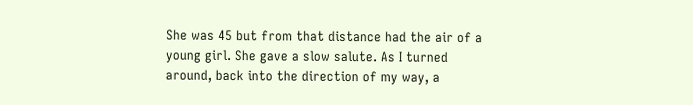She was 45 but from that distance had the air of a young girl. She gave a slow salute. As I turned around, back into the direction of my way, a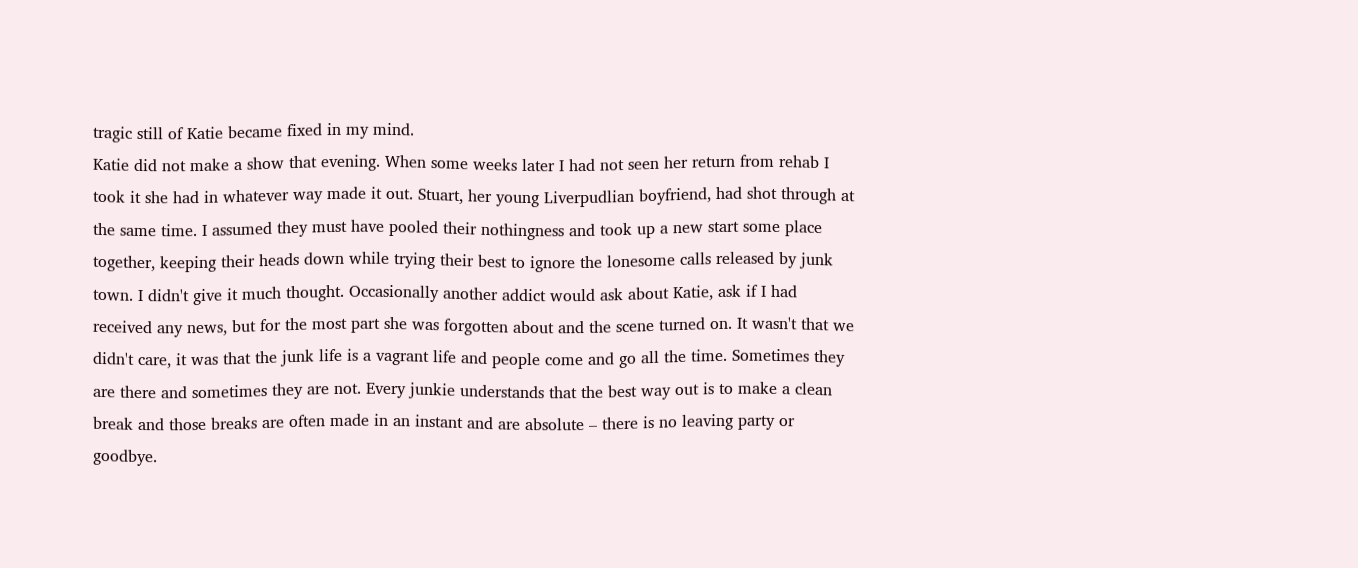tragic still of Katie became fixed in my mind.
Katie did not make a show that evening. When some weeks later I had not seen her return from rehab I took it she had in whatever way made it out. Stuart, her young Liverpudlian boyfriend, had shot through at the same time. I assumed they must have pooled their nothingness and took up a new start some place together, keeping their heads down while trying their best to ignore the lonesome calls released by junk town. I didn't give it much thought. Occasionally another addict would ask about Katie, ask if I had received any news, but for the most part she was forgotten about and the scene turned on. It wasn't that we didn't care, it was that the junk life is a vagrant life and people come and go all the time. Sometimes they are there and sometimes they are not. Every junkie understands that the best way out is to make a clean break and those breaks are often made in an instant and are absolute – there is no leaving party or goodbye.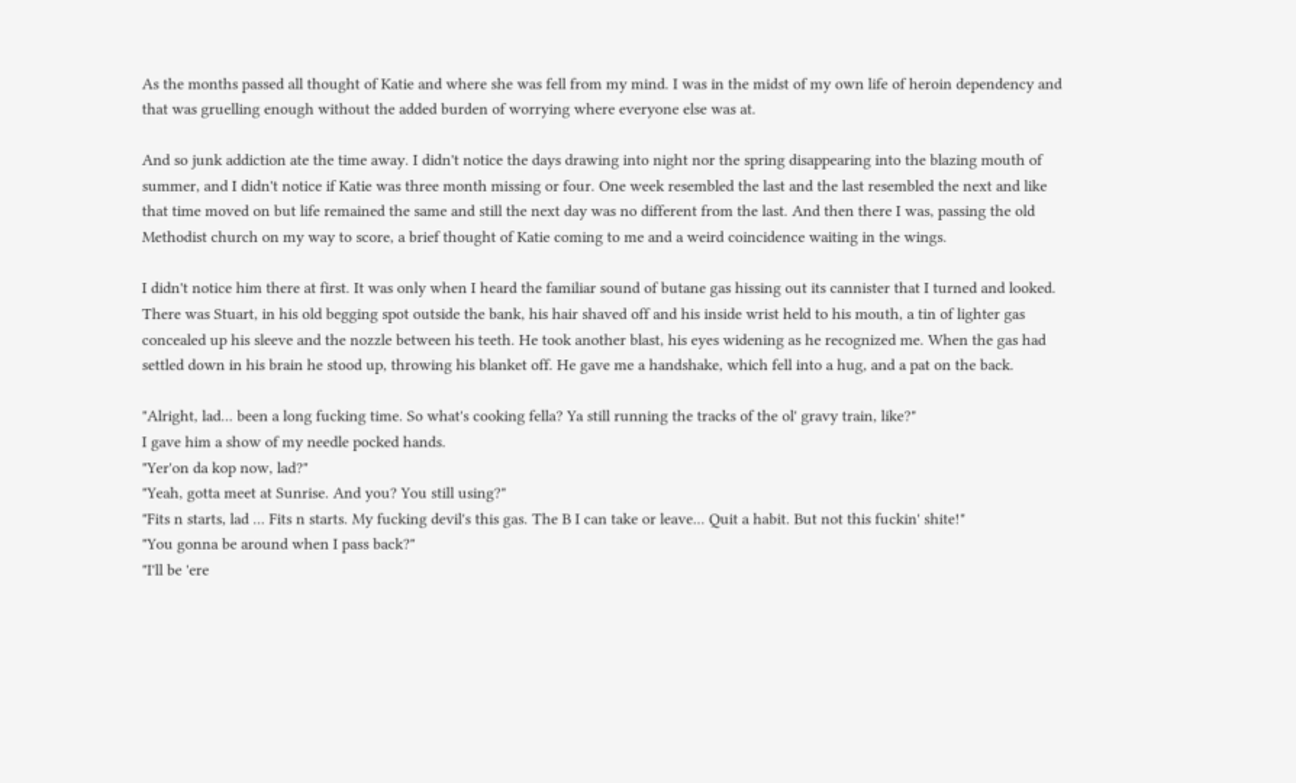As the months passed all thought of Katie and where she was fell from my mind. I was in the midst of my own life of heroin dependency and that was gruelling enough without the added burden of worrying where everyone else was at.

And so junk addiction ate the time away. I didn't notice the days drawing into night nor the spring disappearing into the blazing mouth of summer, and I didn't notice if Katie was three month missing or four. One week resembled the last and the last resembled the next and like that time moved on but life remained the same and still the next day was no different from the last. And then there I was, passing the old Methodist church on my way to score, a brief thought of Katie coming to me and a weird coincidence waiting in the wings.

I didn't notice him there at first. It was only when I heard the familiar sound of butane gas hissing out its cannister that I turned and looked. There was Stuart, in his old begging spot outside the bank, his hair shaved off and his inside wrist held to his mouth, a tin of lighter gas concealed up his sleeve and the nozzle between his teeth. He took another blast, his eyes widening as he recognized me. When the gas had settled down in his brain he stood up, throwing his blanket off. He gave me a handshake, which fell into a hug, and a pat on the back.

"Alright, lad... been a long fucking time. So what's cooking fella? Ya still running the tracks of the ol' gravy train, like?"
I gave him a show of my needle pocked hands.
"Yer'on da kop now, lad?"
"Yeah, gotta meet at Sunrise. And you? You still using?"
"Fits n starts, lad ... Fits n starts. My fucking devil's this gas. The B I can take or leave... Quit a habit. But not this fuckin' shite!"
"You gonna be around when I pass back?"
"I'll be 'ere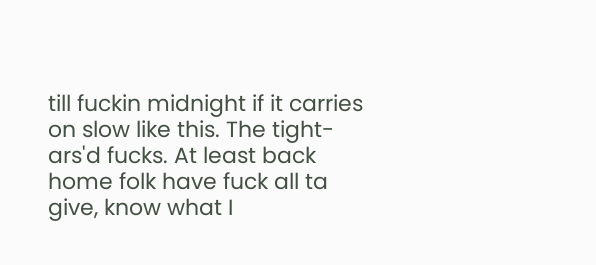till fuckin midnight if it carries on slow like this. The tight-ars'd fucks. At least back home folk have fuck all ta give, know what I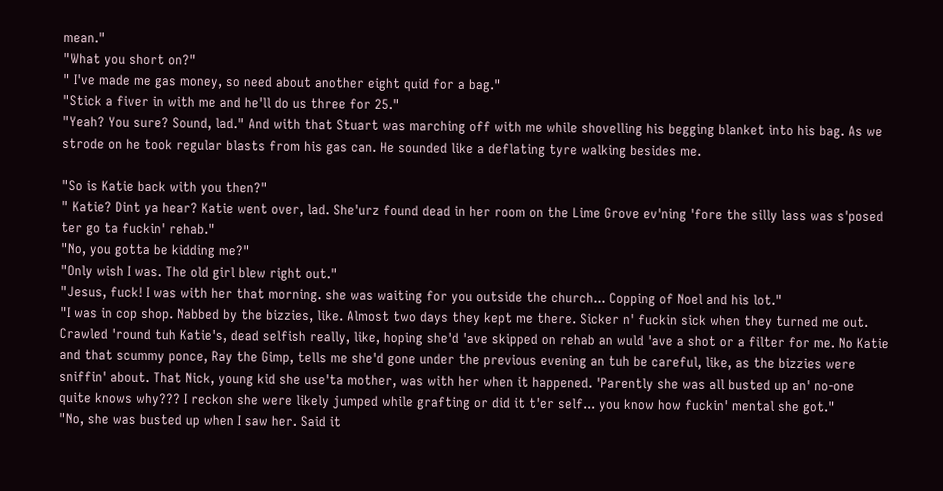mean."
"What you short on?"
" I've made me gas money, so need about another eight quid for a bag."
"Stick a fiver in with me and he'll do us three for 25."
"Yeah? You sure? Sound, lad." And with that Stuart was marching off with me while shovelling his begging blanket into his bag. As we strode on he took regular blasts from his gas can. He sounded like a deflating tyre walking besides me.

"So is Katie back with you then?"
" Katie? Dint ya hear? Katie went over, lad. She'urz found dead in her room on the Lime Grove ev'ning 'fore the silly lass was s'posed ter go ta fuckin' rehab."
"No, you gotta be kidding me?"
"Only wish I was. The old girl blew right out."
"Jesus, fuck! I was with her that morning. she was waiting for you outside the church... Copping of Noel and his lot."
"I was in cop shop. Nabbed by the bizzies, like. Almost two days they kept me there. Sicker n' fuckin sick when they turned me out. Crawled 'round tuh Katie's, dead selfish really, like, hoping she'd 'ave skipped on rehab an wuld 'ave a shot or a filter for me. No Katie and that scummy ponce, Ray the Gimp, tells me she'd gone under the previous evening an tuh be careful, like, as the bizzies were sniffin' about. That Nick, young kid she use'ta mother, was with her when it happened. 'Parently she was all busted up an' no-one quite knows why??? I reckon she were likely jumped while grafting or did it t'er self... you know how fuckin' mental she got."
"No, she was busted up when I saw her. Said it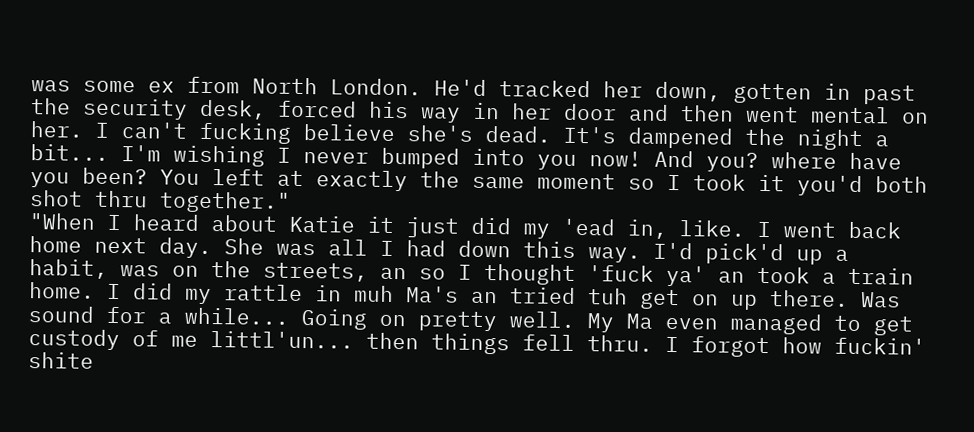was some ex from North London. He'd tracked her down, gotten in past the security desk, forced his way in her door and then went mental on her. I can't fucking believe she's dead. It's dampened the night a bit... I'm wishing I never bumped into you now! And you? where have you been? You left at exactly the same moment so I took it you'd both shot thru together."
"When I heard about Katie it just did my 'ead in, like. I went back home next day. She was all I had down this way. I'd pick'd up a habit, was on the streets, an so I thought 'fuck ya' an took a train home. I did my rattle in muh Ma's an tried tuh get on up there. Was sound for a while... Going on pretty well. My Ma even managed to get custody of me littl'un... then things fell thru. I forgot how fuckin' shite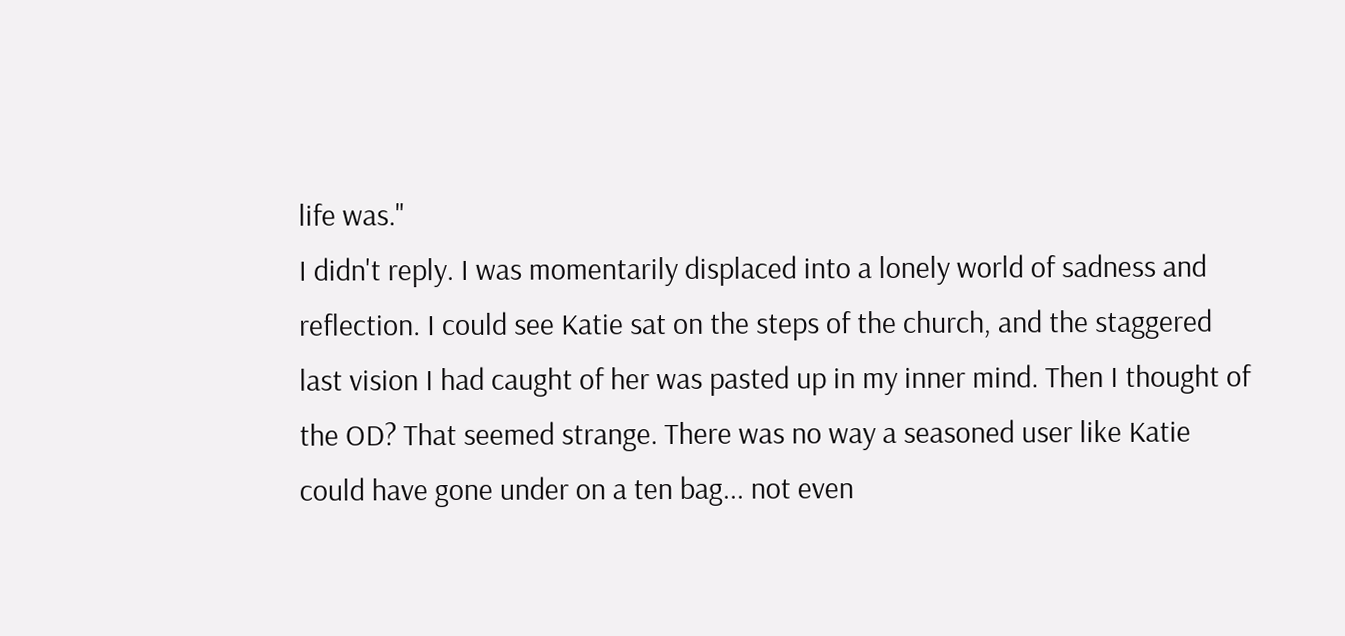life was."
I didn't reply. I was momentarily displaced into a lonely world of sadness and reflection. I could see Katie sat on the steps of the church, and the staggered last vision I had caught of her was pasted up in my inner mind. Then I thought of the OD? That seemed strange. There was no way a seasoned user like Katie could have gone under on a ten bag... not even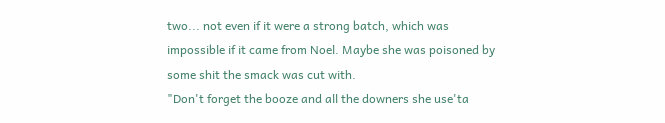two... not even if it were a strong batch, which was impossible if it came from Noel. Maybe she was poisoned by some shit the smack was cut with.
"Don't forget the booze and all the downers she use'ta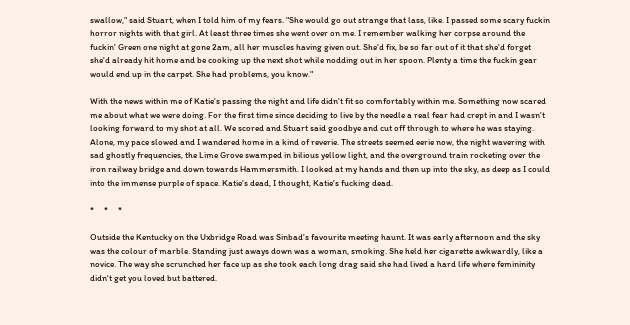swallow," said Stuart, when I told him of my fears. "She would go out strange that lass, like. I passed some scary fuckin horror nights with that girl. At least three times she went over on me. I remember walking her corpse around the fuckin' Green one night at gone 2am, all her muscles having given out. She'd fix, be so far out of it that she'd forget she'd already hit home and be cooking up the next shot while nodding out in her spoon. Plenty a time the fuckin gear would end up in the carpet. She had problems, you know."

With the news within me of Katie's passing the night and life didn't fit so comfortably within me. Something now scared me about what we were doing. For the first time since deciding to live by the needle a real fear had crept in and I wasn't looking forward to my shot at all. We scored and Stuart said goodbye and cut off through to where he was staying. Alone, my pace slowed and I wandered home in a kind of reverie. The streets seemed eerie now, the night wavering with sad ghostly frequencies, the Lime Grove swamped in bilious yellow light, and the overground train rocketing over the iron railway bridge and down towards Hammersmith. I looked at my hands and then up into the sky, as deep as I could into the immense purple of space. Katie's dead, I thought, Katie's fucking dead.

*     *     *

Outside the Kentucky on the Uxbridge Road was Sinbad's favourite meeting haunt. It was early afternoon and the sky was the colour of marble. Standing just aways down was a woman, smoking. She held her cigarette awkwardly, like a novice. The way she scrunched her face up as she took each long drag said she had lived a hard life where femininity didn't get you loved but battered.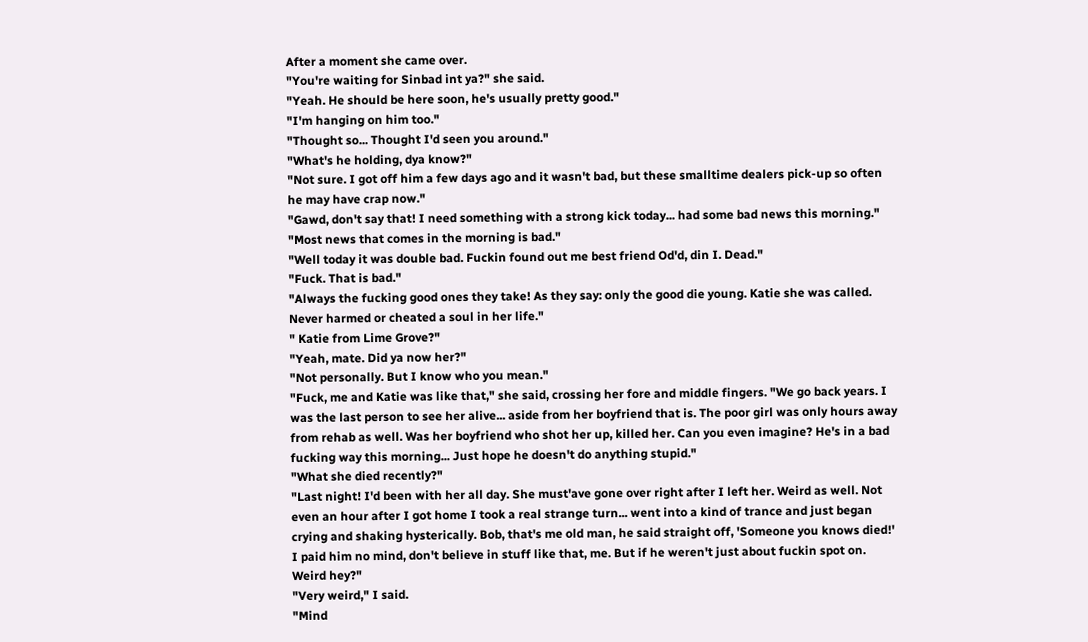After a moment she came over.
"You're waiting for Sinbad int ya?" she said.
"Yeah. He should be here soon, he's usually pretty good."
"I'm hanging on him too."
"Thought so... Thought I'd seen you around."
"What's he holding, dya know?"
"Not sure. I got off him a few days ago and it wasn't bad, but these smalltime dealers pick-up so often he may have crap now."
"Gawd, don't say that! I need something with a strong kick today... had some bad news this morning."
"Most news that comes in the morning is bad."
"Well today it was double bad. Fuckin found out me best friend Od'd, din I. Dead."
"Fuck. That is bad."
"Always the fucking good ones they take! As they say: only the good die young. Katie she was called. Never harmed or cheated a soul in her life."
" Katie from Lime Grove?"
"Yeah, mate. Did ya now her?"
"Not personally. But I know who you mean."
"Fuck, me and Katie was like that," she said, crossing her fore and middle fingers. "We go back years. I was the last person to see her alive... aside from her boyfriend that is. The poor girl was only hours away from rehab as well. Was her boyfriend who shot her up, killed her. Can you even imagine? He's in a bad fucking way this morning... Just hope he doesn't do anything stupid."
"What she died recently?"
"Last night! I'd been with her all day. She must'ave gone over right after I left her. Weird as well. Not even an hour after I got home I took a real strange turn... went into a kind of trance and just began crying and shaking hysterically. Bob, that's me old man, he said straight off, 'Someone you knows died!' I paid him no mind, don't believe in stuff like that, me. But if he weren't just about fuckin spot on. Weird hey?"
"Very weird," I said.
"Mind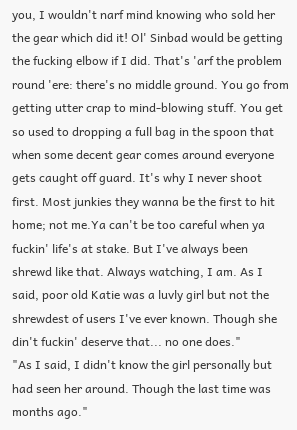you, I wouldn't narf mind knowing who sold her the gear which did it! Ol' Sinbad would be getting the fucking elbow if I did. That's 'arf the problem round 'ere: there's no middle ground. You go from getting utter crap to mind-blowing stuff. You get so used to dropping a full bag in the spoon that when some decent gear comes around everyone gets caught off guard. It's why I never shoot first. Most junkies they wanna be the first to hit home; not me.Ya can't be too careful when ya fuckin' life's at stake. But I've always been shrewd like that. Always watching, I am. As I said, poor old Katie was a luvly girl but not the shrewdest of users I've ever known. Though she din't fuckin' deserve that... no one does."
"As I said, I didn't know the girl personally but had seen her around. Though the last time was months ago."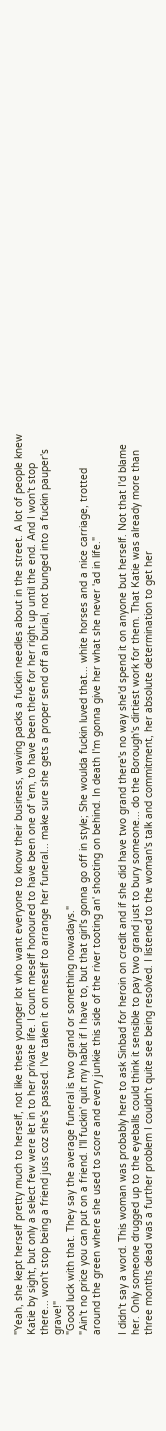"Yeah, she kept herself pretty much to herself, not like these younger lot who want everyone to know their business, waving packs a fuckin needles about in the street. A lot of people knew Katie by sight, but only a select few were let in to her private life. I count meself honoured to have been one of 'em, to have been there for her right up until the end. And I won't stop there... won't stop being a friend juss coz she's passed. I've taken it on meself to arrange her funeral... make sure she gets a proper send off an burial, not bunged into a fuckin pauper's grave!"
"Good luck with that. They say the average funeral is two grand or something nowadays."
"Ain't no price you can put on a friend. I'll fuckin' quit my habit if I have to, but that girl's gonna go off in style; She woulda fuckin luved that... white horses and a nice carriage, trotted around the green where she used to score and every junkie this side of the river tooting an' shooting on behind. In death I'm gonna give her what she never 'ad in life."

I didn't say a word. This woman was probably here to ask Sinbad for heroin on credit and if she did have two grand there's no way she'd spend it on anyone but herself. Not that I'd blame her. Only someone drugged up to the eyeballs could think it sensible to pay two grand just to bury someone... do the Borough's dirtiest work for them. That Katie was already more than three months dead was a further problem I couldn't quite see being resolved. I listened to the woman's talk and commitment, her absolute determination to get her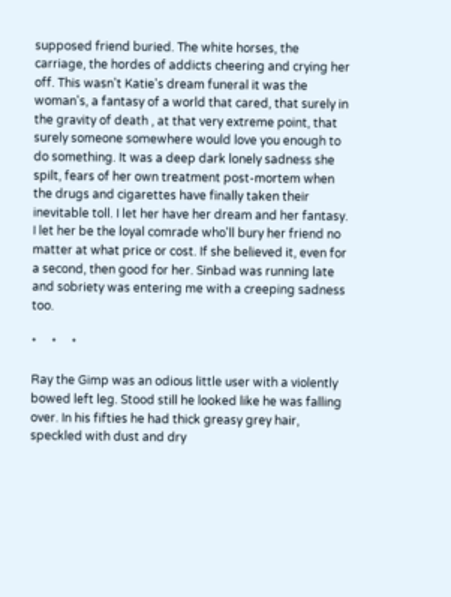supposed friend buried. The white horses, the carriage, the hordes of addicts cheering and crying her off. This wasn't Katie's dream funeral it was the woman's, a fantasy of a world that cared, that surely in the gravity of death , at that very extreme point, that surely someone somewhere would love you enough to do something. It was a deep dark lonely sadness she spilt, fears of her own treatment post-mortem when the drugs and cigarettes have finally taken their inevitable toll. I let her have her dream and her fantasy. I let her be the loyal comrade who'll bury her friend no matter at what price or cost. If she believed it, even for a second, then good for her. Sinbad was running late and sobriety was entering me with a creeping sadness too.

*     *     *

Ray the Gimp was an odious little user with a violently bowed left leg. Stood still he looked like he was falling over. In his fifties he had thick greasy grey hair, speckled with dust and dry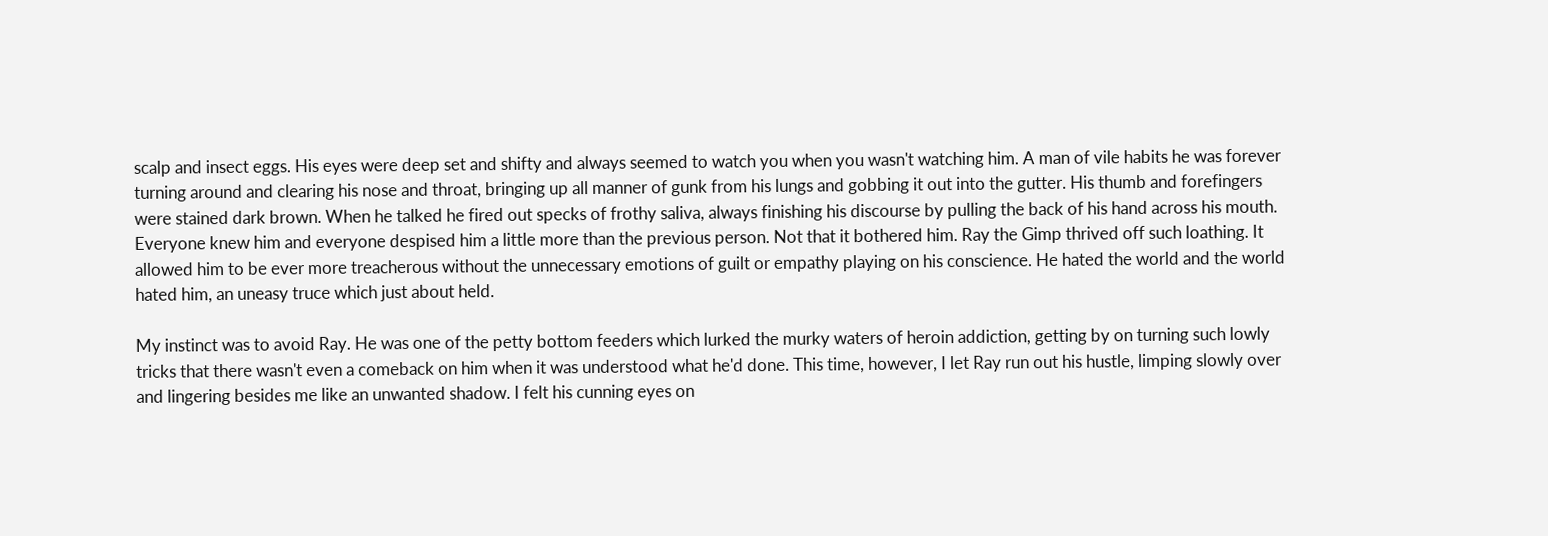scalp and insect eggs. His eyes were deep set and shifty and always seemed to watch you when you wasn't watching him. A man of vile habits he was forever turning around and clearing his nose and throat, bringing up all manner of gunk from his lungs and gobbing it out into the gutter. His thumb and forefingers were stained dark brown. When he talked he fired out specks of frothy saliva, always finishing his discourse by pulling the back of his hand across his mouth. Everyone knew him and everyone despised him a little more than the previous person. Not that it bothered him. Ray the Gimp thrived off such loathing. It allowed him to be ever more treacherous without the unnecessary emotions of guilt or empathy playing on his conscience. He hated the world and the world hated him, an uneasy truce which just about held.

My instinct was to avoid Ray. He was one of the petty bottom feeders which lurked the murky waters of heroin addiction, getting by on turning such lowly tricks that there wasn't even a comeback on him when it was understood what he'd done. This time, however, I let Ray run out his hustle, limping slowly over and lingering besides me like an unwanted shadow. I felt his cunning eyes on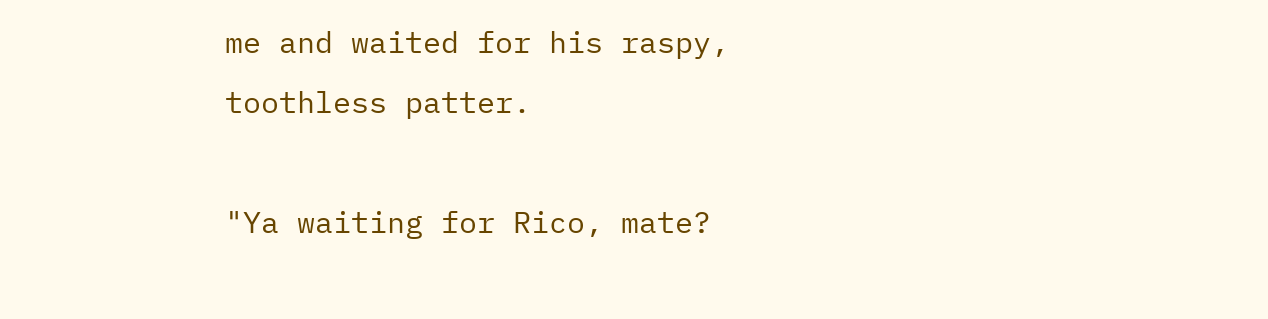me and waited for his raspy, toothless patter.

"Ya waiting for Rico, mate?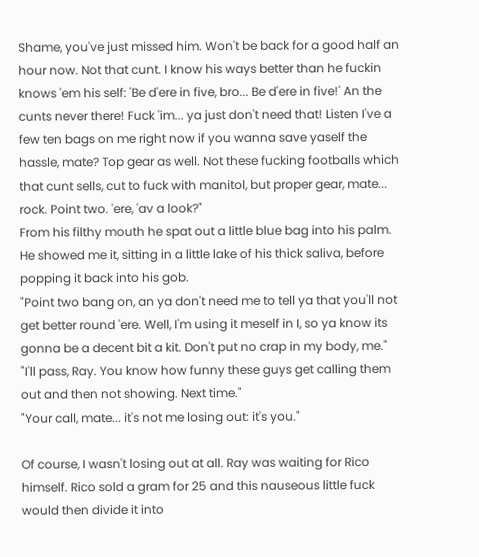Shame, you've just missed him. Won't be back for a good half an hour now. Not that cunt. I know his ways better than he fuckin knows 'em his self: 'Be d'ere in five, bro... Be d'ere in five!' An the cunts never there! Fuck 'im... ya just don't need that! Listen I've a few ten bags on me right now if you wanna save yaself the hassle, mate? Top gear as well. Not these fucking footballs which that cunt sells, cut to fuck with manitol, but proper gear, mate... rock. Point two. 'ere, 'av a look?"
From his filthy mouth he spat out a little blue bag into his palm. He showed me it, sitting in a little lake of his thick saliva, before popping it back into his gob.
"Point two bang on, an ya don't need me to tell ya that you'll not get better round 'ere. Well, I'm using it meself in I, so ya know its gonna be a decent bit a kit. Don't put no crap in my body, me."
"I'll pass, Ray. You know how funny these guys get calling them out and then not showing. Next time."
"Your call, mate... it's not me losing out: it's you."

Of course, I wasn't losing out at all. Ray was waiting for Rico himself. Rico sold a gram for 25 and this nauseous little fuck would then divide it into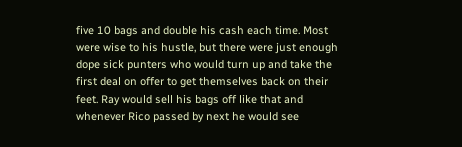five 10 bags and double his cash each time. Most were wise to his hustle, but there were just enough dope sick punters who would turn up and take the first deal on offer to get themselves back on their feet. Ray would sell his bags off like that and whenever Rico passed by next he would see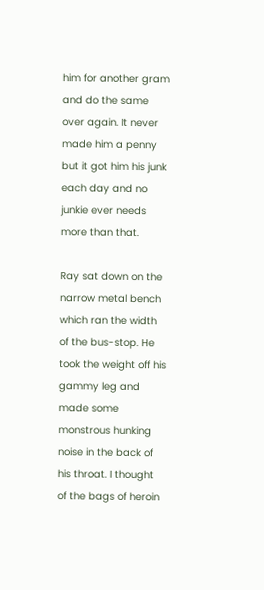him for another gram and do the same over again. It never made him a penny but it got him his junk each day and no junkie ever needs more than that.

Ray sat down on the narrow metal bench which ran the width of the bus-stop. He took the weight off his gammy leg and made some monstrous hunking noise in the back of his throat. I thought of the bags of heroin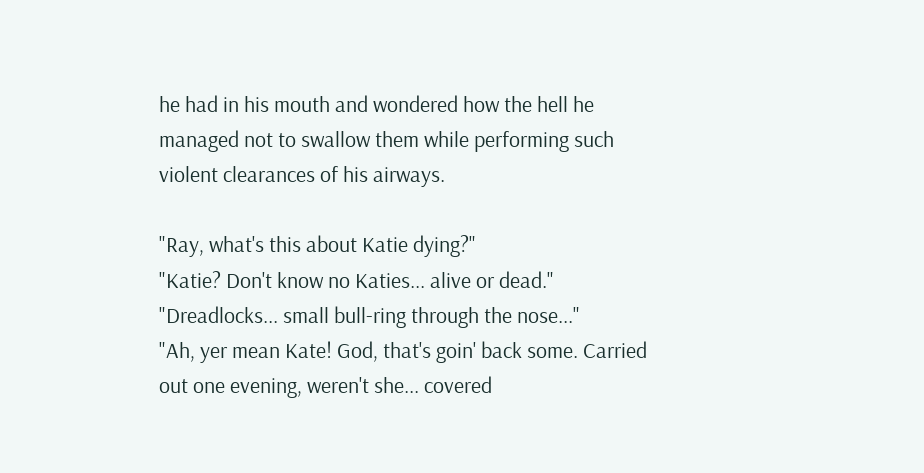he had in his mouth and wondered how the hell he managed not to swallow them while performing such violent clearances of his airways.

"Ray, what's this about Katie dying?"
"Katie? Don't know no Katies... alive or dead."
"Dreadlocks... small bull-ring through the nose..."
"Ah, yer mean Kate! God, that's goin' back some. Carried out one evening, weren't she... covered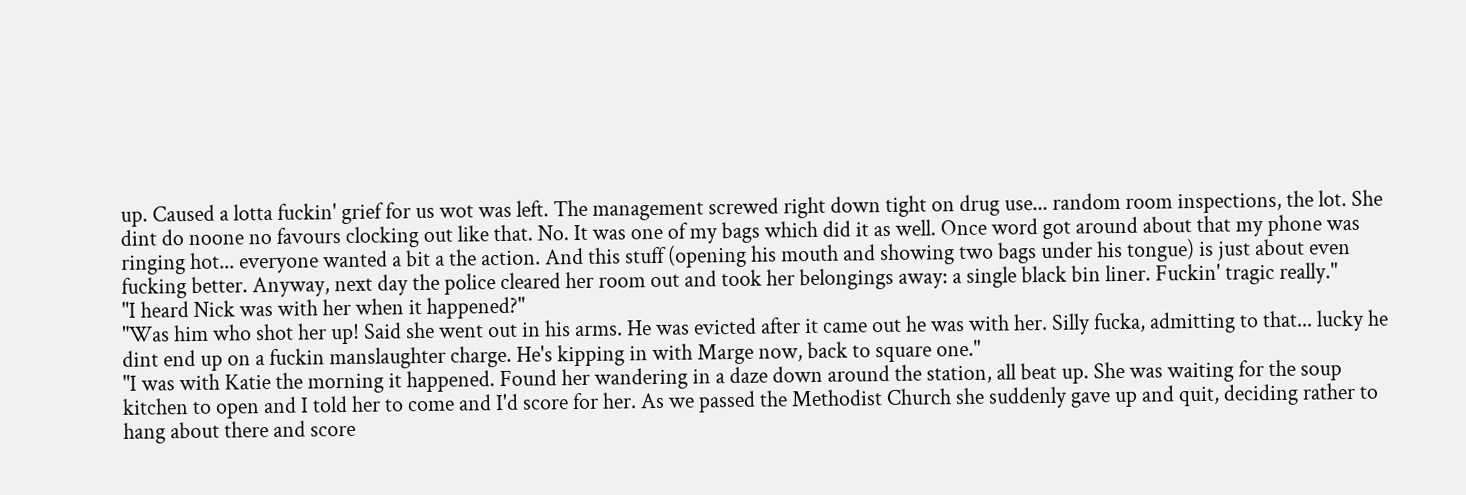up. Caused a lotta fuckin' grief for us wot was left. The management screwed right down tight on drug use... random room inspections, the lot. She dint do noone no favours clocking out like that. No. It was one of my bags which did it as well. Once word got around about that my phone was ringing hot... everyone wanted a bit a the action. And this stuff (opening his mouth and showing two bags under his tongue) is just about even fucking better. Anyway, next day the police cleared her room out and took her belongings away: a single black bin liner. Fuckin' tragic really."
"I heard Nick was with her when it happened?"
"Was him who shot her up! Said she went out in his arms. He was evicted after it came out he was with her. Silly fucka, admitting to that... lucky he dint end up on a fuckin manslaughter charge. He's kipping in with Marge now, back to square one."
"I was with Katie the morning it happened. Found her wandering in a daze down around the station, all beat up. She was waiting for the soup kitchen to open and I told her to come and I'd score for her. As we passed the Methodist Church she suddenly gave up and quit, deciding rather to hang about there and score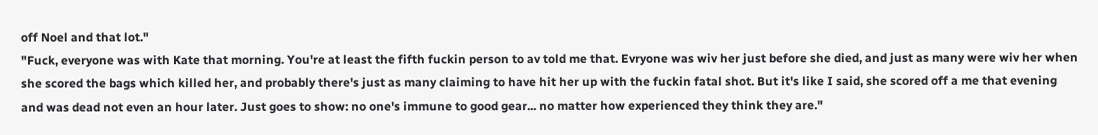off Noel and that lot."
"Fuck, everyone was with Kate that morning. You're at least the fifth fuckin person to av told me that. Evryone was wiv her just before she died, and just as many were wiv her when she scored the bags which killed her, and probably there's just as many claiming to have hit her up with the fuckin fatal shot. But it's like I said, she scored off a me that evening and was dead not even an hour later. Just goes to show: no one's immune to good gear... no matter how experienced they think they are."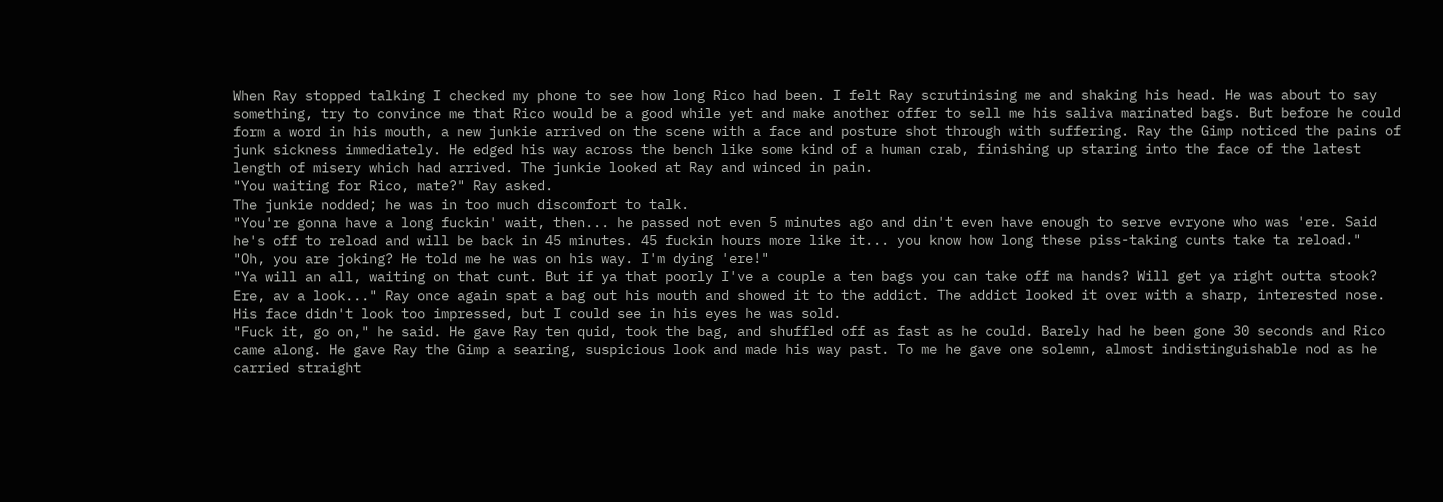When Ray stopped talking I checked my phone to see how long Rico had been. I felt Ray scrutinising me and shaking his head. He was about to say something, try to convince me that Rico would be a good while yet and make another offer to sell me his saliva marinated bags. But before he could form a word in his mouth, a new junkie arrived on the scene with a face and posture shot through with suffering. Ray the Gimp noticed the pains of junk sickness immediately. He edged his way across the bench like some kind of a human crab, finishing up staring into the face of the latest length of misery which had arrived. The junkie looked at Ray and winced in pain.
"You waiting for Rico, mate?" Ray asked.
The junkie nodded; he was in too much discomfort to talk.
"You're gonna have a long fuckin' wait, then... he passed not even 5 minutes ago and din't even have enough to serve evryone who was 'ere. Said he's off to reload and will be back in 45 minutes. 45 fuckin hours more like it... you know how long these piss-taking cunts take ta reload."
"Oh, you are joking? He told me he was on his way. I'm dying 'ere!"
"Ya will an all, waiting on that cunt. But if ya that poorly I've a couple a ten bags you can take off ma hands? Will get ya right outta stook? Ere, av a look..." Ray once again spat a bag out his mouth and showed it to the addict. The addict looked it over with a sharp, interested nose. His face didn't look too impressed, but I could see in his eyes he was sold.
"Fuck it, go on," he said. He gave Ray ten quid, took the bag, and shuffled off as fast as he could. Barely had he been gone 30 seconds and Rico came along. He gave Ray the Gimp a searing, suspicious look and made his way past. To me he gave one solemn, almost indistinguishable nod as he carried straight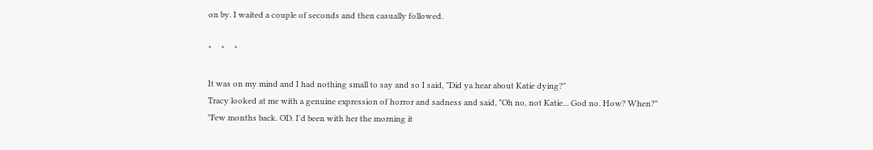on by. I waited a couple of seconds and then casually followed.

*     *     *

It was on my mind and I had nothing small to say and so I said, "Did ya hear about Katie dying?"
Tracy looked at me with a genuine expression of horror and sadness and said, "Oh no, not Katie... God no. How? When?"
"Few months back. OD. I'd been with her the morning it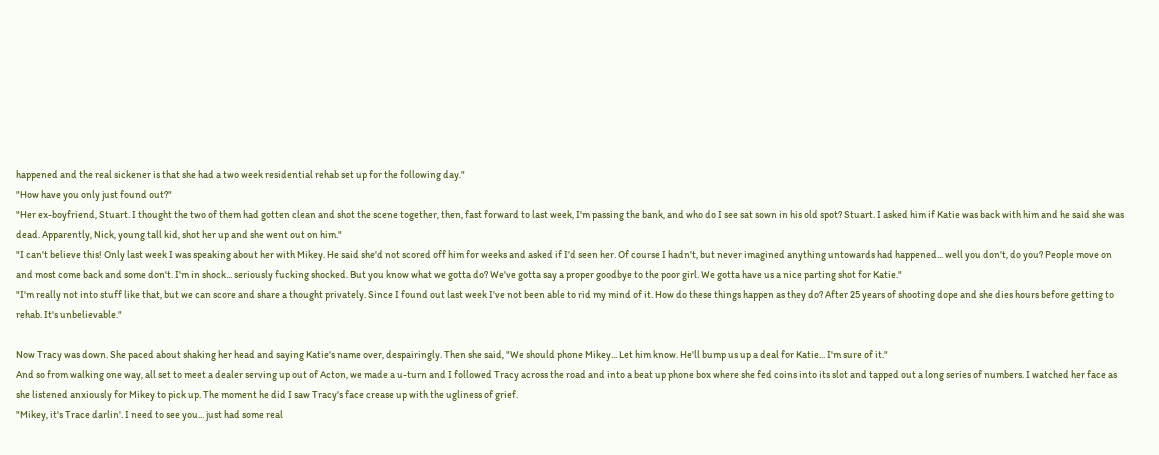happened and the real sickener is that she had a two week residential rehab set up for the following day."
"How have you only just found out?"
"Her ex-boyfriend, Stuart. I thought the two of them had gotten clean and shot the scene together, then, fast forward to last week, I'm passing the bank, and who do I see sat sown in his old spot? Stuart. I asked him if Katie was back with him and he said she was dead. Apparently, Nick, young tall kid, shot her up and she went out on him."
"I can't believe this! Only last week I was speaking about her with Mikey. He said she'd not scored off him for weeks and asked if I'd seen her. Of course I hadn't, but never imagined anything untowards had happened... well you don't, do you? People move on and most come back and some don't. I'm in shock... seriously fucking shocked. But you know what we gotta do? We've gotta say a proper goodbye to the poor girl. We gotta have us a nice parting shot for Katie."
"I'm really not into stuff like that, but we can score and share a thought privately. Since I found out last week I've not been able to rid my mind of it. How do these things happen as they do? After 25 years of shooting dope and she dies hours before getting to rehab. It's unbelievable."

Now Tracy was down. She paced about shaking her head and saying Katie's name over, despairingly. Then she said, "We should phone Mikey... Let him know. He'll bump us up a deal for Katie... I'm sure of it."
And so from walking one way, all set to meet a dealer serving up out of Acton, we made a u-turn and I followed Tracy across the road and into a beat up phone box where she fed coins into its slot and tapped out a long series of numbers. I watched her face as she listened anxiously for Mikey to pick up. The moment he did I saw Tracy's face crease up with the ugliness of grief.
"Mikey, it's Trace darlin'. I need to see you... just had some real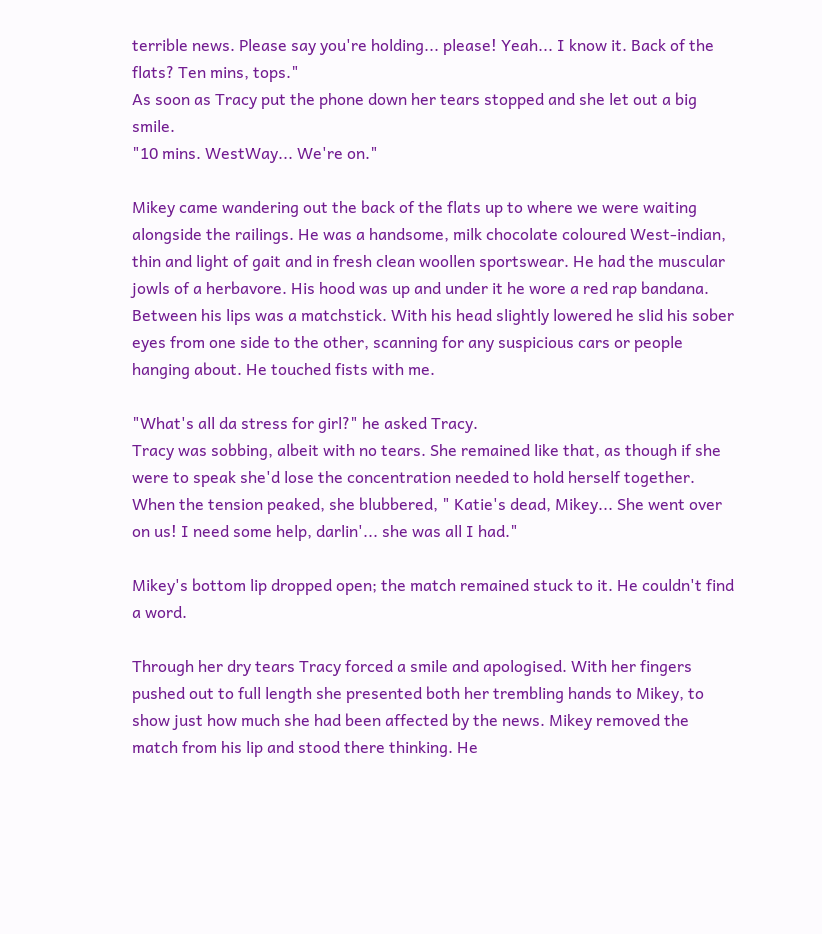terrible news. Please say you're holding... please! Yeah... I know it. Back of the flats? Ten mins, tops."
As soon as Tracy put the phone down her tears stopped and she let out a big smile.
"10 mins. WestWay... We're on."

Mikey came wandering out the back of the flats up to where we were waiting alongside the railings. He was a handsome, milk chocolate coloured West-indian, thin and light of gait and in fresh clean woollen sportswear. He had the muscular jowls of a herbavore. His hood was up and under it he wore a red rap bandana. Between his lips was a matchstick. With his head slightly lowered he slid his sober eyes from one side to the other, scanning for any suspicious cars or people hanging about. He touched fists with me.

"What's all da stress for girl?" he asked Tracy.
Tracy was sobbing, albeit with no tears. She remained like that, as though if she were to speak she'd lose the concentration needed to hold herself together. When the tension peaked, she blubbered, " Katie's dead, Mikey... She went over on us! I need some help, darlin'... she was all I had."

Mikey's bottom lip dropped open; the match remained stuck to it. He couldn't find a word.

Through her dry tears Tracy forced a smile and apologised. With her fingers pushed out to full length she presented both her trembling hands to Mikey, to show just how much she had been affected by the news. Mikey removed the match from his lip and stood there thinking. He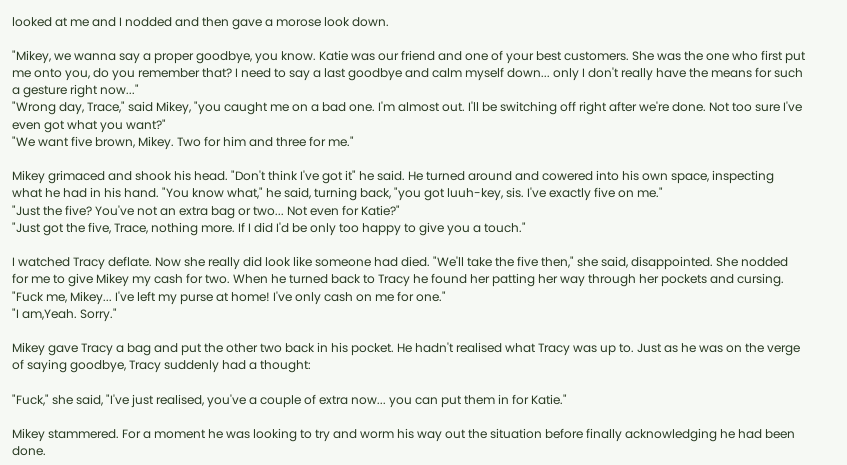looked at me and I nodded and then gave a morose look down.

"Mikey, we wanna say a proper goodbye, you know. Katie was our friend and one of your best customers. She was the one who first put me onto you, do you remember that? I need to say a last goodbye and calm myself down... only I don't really have the means for such a gesture right now..."
"Wrong day, Trace," said Mikey, "you caught me on a bad one. I'm almost out. I'll be switching off right after we're done. Not too sure I've even got what you want?"
"We want five brown, Mikey. Two for him and three for me."

Mikey grimaced and shook his head. "Don't think I've got it" he said. He turned around and cowered into his own space, inspecting what he had in his hand. "You know what," he said, turning back, "you got luuh-key, sis. I've exactly five on me."
"Just the five? You've not an extra bag or two... Not even for Katie?"
"Just got the five, Trace, nothing more. If I did I'd be only too happy to give you a touch."

I watched Tracy deflate. Now she really did look like someone had died. "We'll take the five then," she said, disappointed. She nodded for me to give Mikey my cash for two. When he turned back to Tracy he found her patting her way through her pockets and cursing. "Fuck me, Mikey... I've left my purse at home! I've only cash on me for one."
"I am,Yeah. Sorry."

Mikey gave Tracy a bag and put the other two back in his pocket. He hadn't realised what Tracy was up to. Just as he was on the verge of saying goodbye, Tracy suddenly had a thought:

"Fuck," she said, "I've just realised, you've a couple of extra now... you can put them in for Katie."

Mikey stammered. For a moment he was looking to try and worm his way out the situation before finally acknowledging he had been done.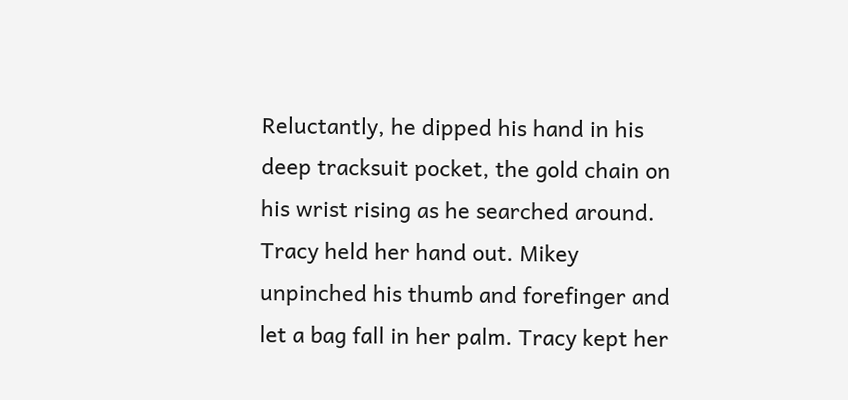Reluctantly, he dipped his hand in his deep tracksuit pocket, the gold chain on his wrist rising as he searched around. Tracy held her hand out. Mikey unpinched his thumb and forefinger and let a bag fall in her palm. Tracy kept her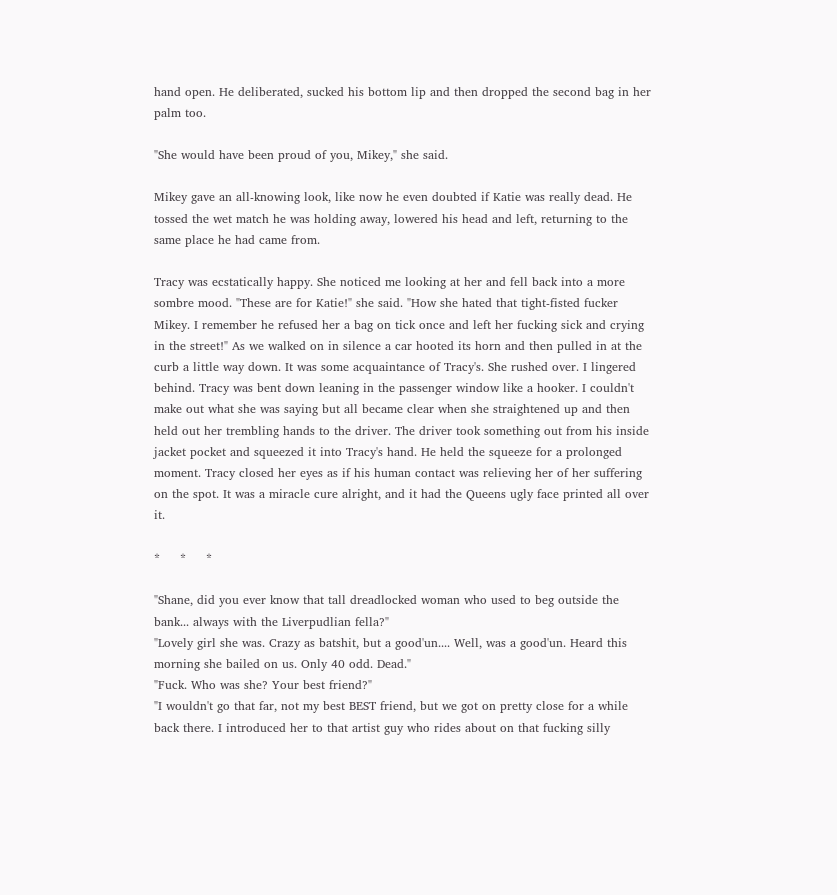hand open. He deliberated, sucked his bottom lip and then dropped the second bag in her palm too.

"She would have been proud of you, Mikey," she said.

Mikey gave an all-knowing look, like now he even doubted if Katie was really dead. He tossed the wet match he was holding away, lowered his head and left, returning to the same place he had came from.

Tracy was ecstatically happy. She noticed me looking at her and fell back into a more sombre mood. "These are for Katie!" she said. "How she hated that tight-fisted fucker Mikey. I remember he refused her a bag on tick once and left her fucking sick and crying in the street!" As we walked on in silence a car hooted its horn and then pulled in at the curb a little way down. It was some acquaintance of Tracy's. She rushed over. I lingered behind. Tracy was bent down leaning in the passenger window like a hooker. I couldn't make out what she was saying but all became clear when she straightened up and then held out her trembling hands to the driver. The driver took something out from his inside jacket pocket and squeezed it into Tracy's hand. He held the squeeze for a prolonged moment. Tracy closed her eyes as if his human contact was relieving her of her suffering on the spot. It was a miracle cure alright, and it had the Queens ugly face printed all over it.

*     *     *

"Shane, did you ever know that tall dreadlocked woman who used to beg outside the bank... always with the Liverpudlian fella?"
"Lovely girl she was. Crazy as batshit, but a good'un.... Well, was a good'un. Heard this morning she bailed on us. Only 40 odd. Dead."
"Fuck. Who was she? Your best friend?"
"I wouldn't go that far, not my best BEST friend, but we got on pretty close for a while back there. I introduced her to that artist guy who rides about on that fucking silly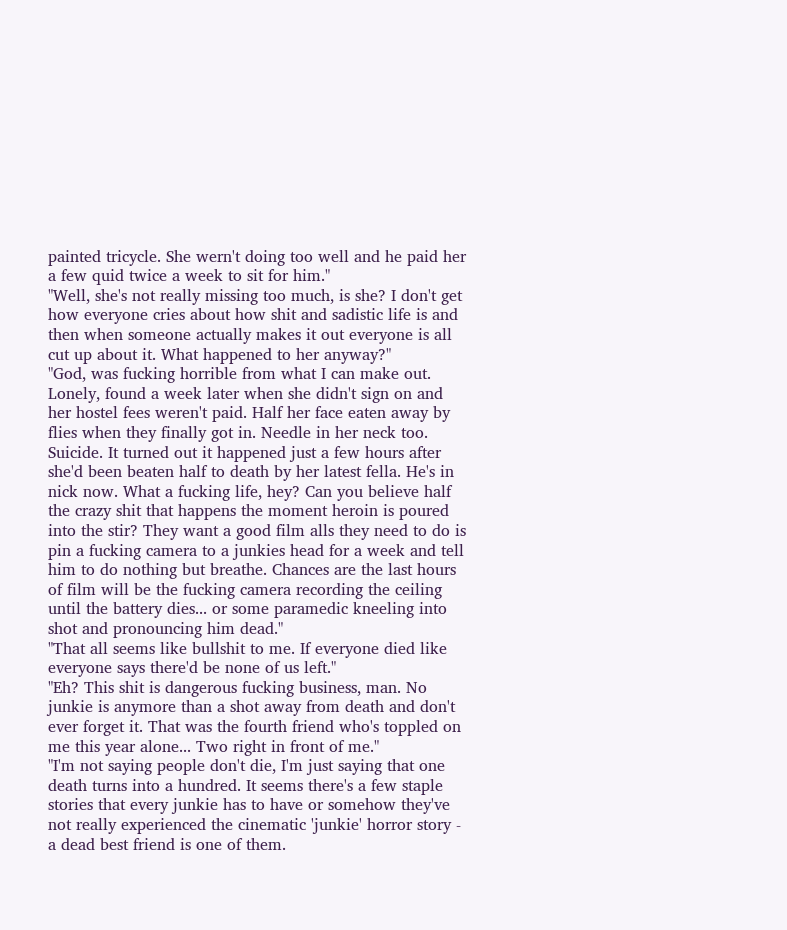painted tricycle. She wern't doing too well and he paid her a few quid twice a week to sit for him."
"Well, she's not really missing too much, is she? I don't get how everyone cries about how shit and sadistic life is and then when someone actually makes it out everyone is all cut up about it. What happened to her anyway?"
"God, was fucking horrible from what I can make out. Lonely, found a week later when she didn't sign on and her hostel fees weren't paid. Half her face eaten away by flies when they finally got in. Needle in her neck too. Suicide. It turned out it happened just a few hours after she'd been beaten half to death by her latest fella. He's in nick now. What a fucking life, hey? Can you believe half the crazy shit that happens the moment heroin is poured into the stir? They want a good film alls they need to do is pin a fucking camera to a junkies head for a week and tell him to do nothing but breathe. Chances are the last hours of film will be the fucking camera recording the ceiling until the battery dies... or some paramedic kneeling into shot and pronouncing him dead."
"That all seems like bullshit to me. If everyone died like everyone says there'd be none of us left."
"Eh? This shit is dangerous fucking business, man. No junkie is anymore than a shot away from death and don't ever forget it. That was the fourth friend who's toppled on me this year alone... Two right in front of me."
"I'm not saying people don't die, I'm just saying that one death turns into a hundred. It seems there's a few staple stories that every junkie has to have or somehow they've not really experienced the cinematic 'junkie' horror story - a dead best friend is one of them.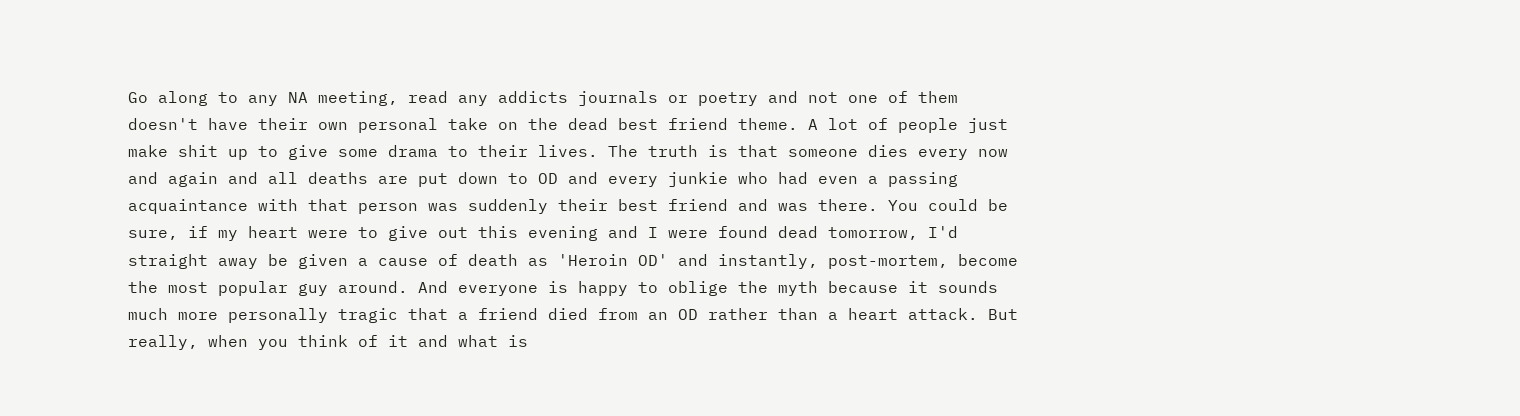Go along to any NA meeting, read any addicts journals or poetry and not one of them doesn't have their own personal take on the dead best friend theme. A lot of people just make shit up to give some drama to their lives. The truth is that someone dies every now and again and all deaths are put down to OD and every junkie who had even a passing acquaintance with that person was suddenly their best friend and was there. You could be sure, if my heart were to give out this evening and I were found dead tomorrow, I'd straight away be given a cause of death as 'Heroin OD' and instantly, post-mortem, become the most popular guy around. And everyone is happy to oblige the myth because it sounds much more personally tragic that a friend died from an OD rather than a heart attack. But really, when you think of it and what is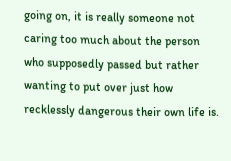going on, it is really someone not caring too much about the person who supposedly passed but rather wanting to put over just how recklessly dangerous their own life is.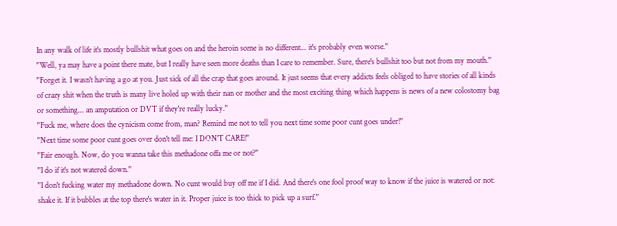In any walk of life it's mostly bullshit what goes on and the heroin scene is no different... it's probably even worse."
"Well, ya may have a point there mate, but I really have seen more deaths than I care to remember. Sure, there's bullshit too but not from my mouth."
"Forget it. I wasn't having a go at you. Just sick of all the crap that goes around. It just seems that every addicts feels obliged to have stories of all kinds of crazy shit when the truth is many live holed up with their nan or mother and the most exciting thing which happens is news of a new colostomy bag or something... an amputation or DVT if they're really lucky."
"Fuck me, where does the cynicism come from, man? Remind me not to tell you next time some poor cunt goes under!"
"Next time some poor cunt goes over don't tell me: I DON'T CARE!"
"Fair enough. Now, do you wanna take this methadone offa me or not?"
"I do if it's not watered down."
"I don't fucking water my methadone down. No cunt would buy off me if I did. And there's one fool proof way to know if the juice is watered or not: shake it. If it bubbles at the top there's water in it. Proper juice is too thick to pick up a surf."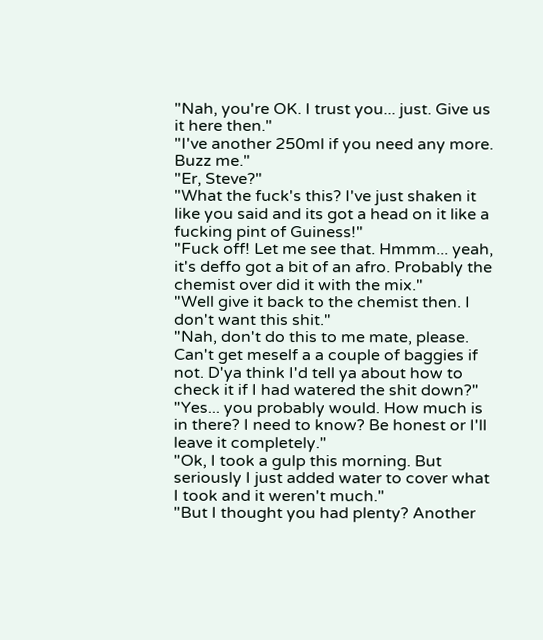"Nah, you're OK. I trust you... just. Give us it here then."
"I've another 250ml if you need any more. Buzz me."
"Er, Steve?"
"What the fuck's this? I've just shaken it like you said and its got a head on it like a fucking pint of Guiness!"
"Fuck off! Let me see that. Hmmm... yeah, it's deffo got a bit of an afro. Probably the chemist over did it with the mix."
"Well give it back to the chemist then. I don't want this shit."
"Nah, don't do this to me mate, please. Can't get meself a a couple of baggies if not. D'ya think I'd tell ya about how to check it if I had watered the shit down?"
"Yes... you probably would. How much is in there? I need to know? Be honest or I'll leave it completely."
"Ok, I took a gulp this morning. But seriously I just added water to cover what I took and it weren't much."
"But I thought you had plenty? Another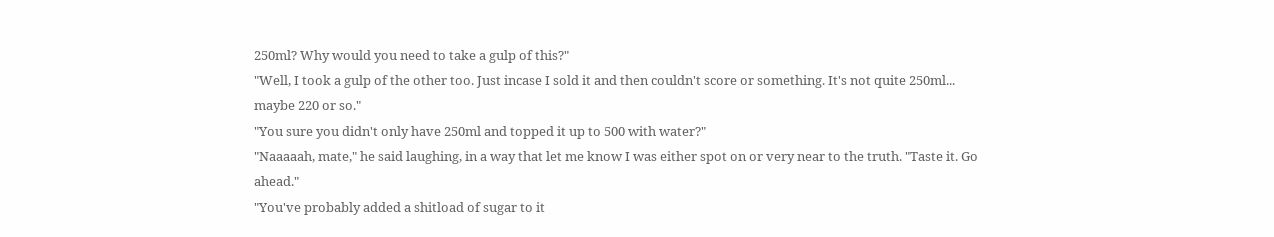250ml? Why would you need to take a gulp of this?"
"Well, I took a gulp of the other too. Just incase I sold it and then couldn't score or something. It's not quite 250ml... maybe 220 or so."
"You sure you didn't only have 250ml and topped it up to 500 with water?"
"Naaaaah, mate," he said laughing, in a way that let me know I was either spot on or very near to the truth. "Taste it. Go ahead."
"You've probably added a shitload of sugar to it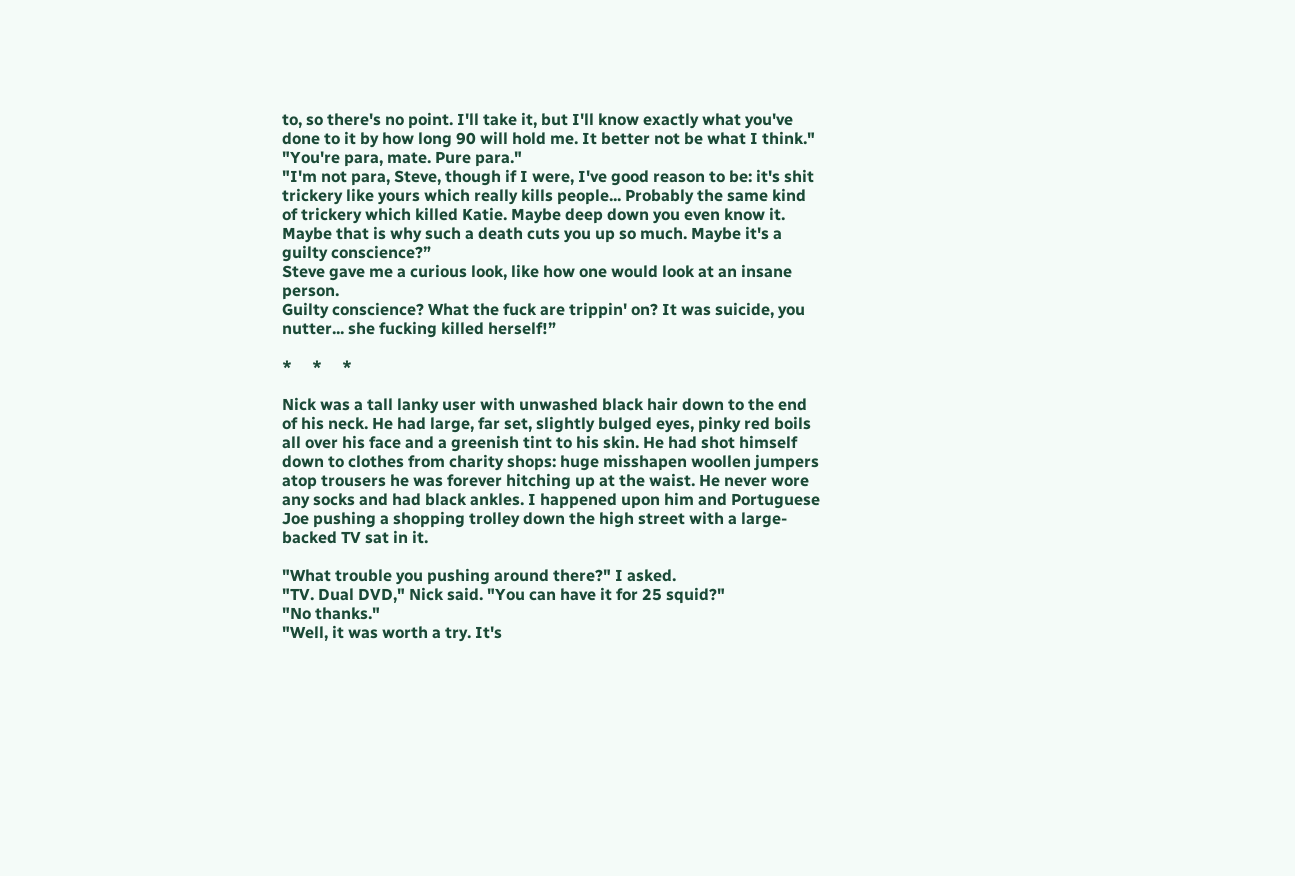to, so there's no point. I'll take it, but I'll know exactly what you've done to it by how long 90 will hold me. It better not be what I think."
"You're para, mate. Pure para."
"I'm not para, Steve, though if I were, I've good reason to be: it's shit trickery like yours which really kills people... Probably the same kind of trickery which killed Katie. Maybe deep down you even know it. Maybe that is why such a death cuts you up so much. Maybe it's a guilty conscience?”
Steve gave me a curious look, like how one would look at an insane person.
Guilty conscience? What the fuck are trippin' on? It was suicide, you nutter... she fucking killed herself!”

*     *     *

Nick was a tall lanky user with unwashed black hair down to the end of his neck. He had large, far set, slightly bulged eyes, pinky red boils all over his face and a greenish tint to his skin. He had shot himself down to clothes from charity shops: huge misshapen woollen jumpers atop trousers he was forever hitching up at the waist. He never wore any socks and had black ankles. I happened upon him and Portuguese Joe pushing a shopping trolley down the high street with a large-backed TV sat in it.

"What trouble you pushing around there?" I asked.
"TV. Dual DVD," Nick said. "You can have it for 25 squid?"
"No thanks."
"Well, it was worth a try. It's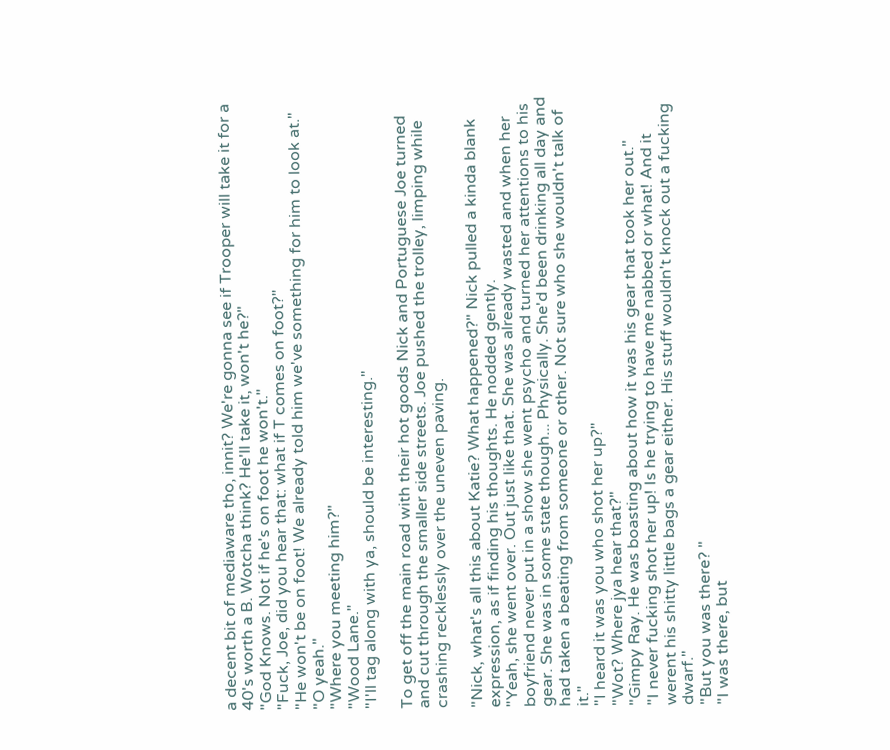a decent bit of mediaware tho, innit? We're gonna see if Trooper will take it for a 40's worth a B. Wotcha think? He'll take it, won't he?"
"God Knows. Not if he's on foot he won't."
"Fuck, Joe, did you hear that: what if T comes on foot?"
"He won't be on foot! We already told him we've something for him to look at."
"O yeah."
"Where you meeting him?"
"Wood Lane."
"I'll tag along with ya, should be interesting."

To get off the main road with their hot goods Nick and Portuguese Joe turned and cut through the smaller side streets. Joe pushed the trolley, limping while crashing recklessly over the uneven paving.

"Nick, what's all this about Katie? What happened?" Nick pulled a kinda blank expression, as if finding his thoughts. He nodded gently.
"Yeah, she went over. Out just like that. She was already wasted and when her boyfriend never put in a show she went psycho and turned her attentions to his gear. She was in some state though... Physically. She'd been drinking all day and had taken a beating from someone or other. Not sure who she wouldn't talk of it."
"I heard it was you who shot her up?"
"Wot? Where jya hear that?"
"Gimpy Ray. He was boasting about how it was his gear that took her out."
"I never fucking shot her up! Is he trying to have me nabbed or what! And it werent his shitty little bags a gear either. His stuff wouldn't knock out a fucking dwarf."
"But you was there? "
"I was there, but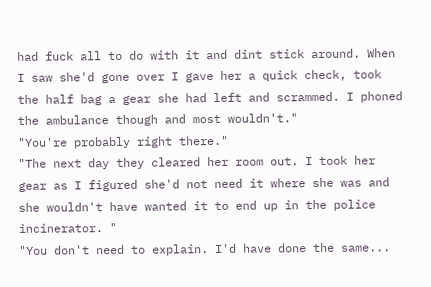had fuck all to do with it and dint stick around. When I saw she'd gone over I gave her a quick check, took the half bag a gear she had left and scrammed. I phoned the ambulance though and most wouldn't."
"You're probably right there."
"The next day they cleared her room out. I took her gear as I figured she'd not need it where she was and she wouldn't have wanted it to end up in the police incinerator. "
"You don't need to explain. I'd have done the same...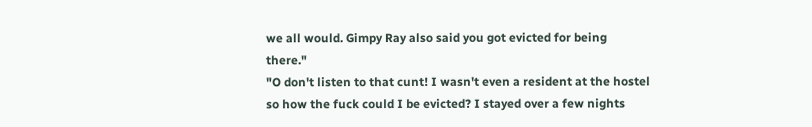we all would. Gimpy Ray also said you got evicted for being there."
"O don't listen to that cunt! I wasn't even a resident at the hostel so how the fuck could I be evicted? I stayed over a few nights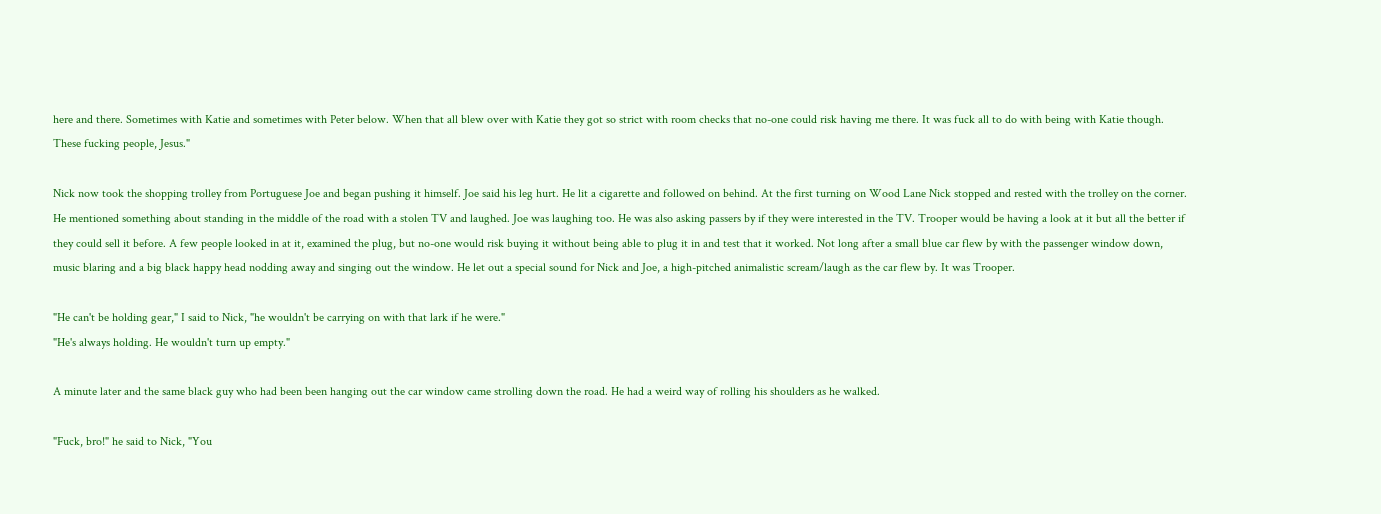here and there. Sometimes with Katie and sometimes with Peter below. When that all blew over with Katie they got so strict with room checks that no-one could risk having me there. It was fuck all to do with being with Katie though. These fucking people, Jesus."

Nick now took the shopping trolley from Portuguese Joe and began pushing it himself. Joe said his leg hurt. He lit a cigarette and followed on behind. At the first turning on Wood Lane Nick stopped and rested with the trolley on the corner. He mentioned something about standing in the middle of the road with a stolen TV and laughed. Joe was laughing too. He was also asking passers by if they were interested in the TV. Trooper would be having a look at it but all the better if they could sell it before. A few people looked in at it, examined the plug, but no-one would risk buying it without being able to plug it in and test that it worked. Not long after a small blue car flew by with the passenger window down, music blaring and a big black happy head nodding away and singing out the window. He let out a special sound for Nick and Joe, a high-pitched animalistic scream/laugh as the car flew by. It was Trooper.

"He can't be holding gear," I said to Nick, "he wouldn't be carrying on with that lark if he were."
"He's always holding. He wouldn't turn up empty."

A minute later and the same black guy who had been been hanging out the car window came strolling down the road. He had a weird way of rolling his shoulders as he walked.

"Fuck, bro!" he said to Nick, "You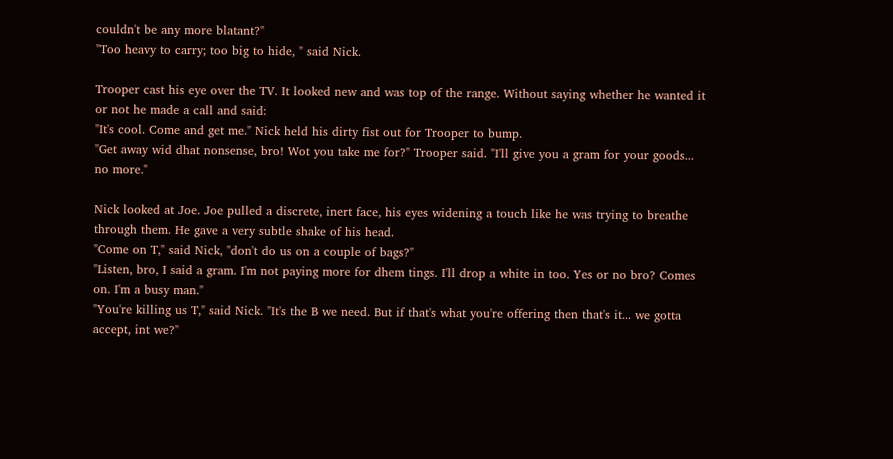couldn't be any more blatant?"
"Too heavy to carry; too big to hide, " said Nick.

Trooper cast his eye over the TV. It looked new and was top of the range. Without saying whether he wanted it or not he made a call and said:
"It's cool. Come and get me." Nick held his dirty fist out for Trooper to bump.
"Get away wid dhat nonsense, bro! Wot you take me for?" Trooper said. "I'll give you a gram for your goods... no more."

Nick looked at Joe. Joe pulled a discrete, inert face, his eyes widening a touch like he was trying to breathe through them. He gave a very subtle shake of his head.
"Come on T," said Nick, "don't do us on a couple of bags?"
"Listen, bro, I said a gram. I'm not paying more for dhem tings. I'll drop a white in too. Yes or no bro? Comes on. I'm a busy man."
"You're killing us T," said Nick. "It's the B we need. But if that's what you're offering then that's it... we gotta accept, int we?"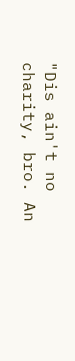"Dis ain't no charity, bro. An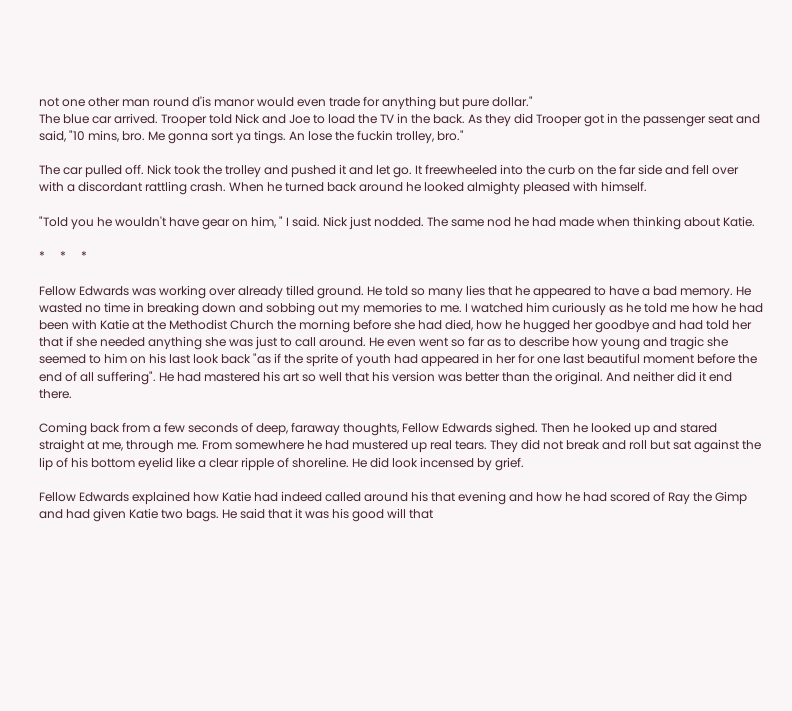not one other man round d'is manor would even trade for anything but pure dollar."
The blue car arrived. Trooper told Nick and Joe to load the TV in the back. As they did Trooper got in the passenger seat and said, "10 mins, bro. Me gonna sort ya tings. An lose the fuckin trolley, bro."

The car pulled off. Nick took the trolley and pushed it and let go. It freewheeled into the curb on the far side and fell over with a discordant rattling crash. When he turned back around he looked almighty pleased with himself.

"Told you he wouldn't have gear on him, " I said. Nick just nodded. The same nod he had made when thinking about Katie.

*     *     *

Fellow Edwards was working over already tilled ground. He told so many lies that he appeared to have a bad memory. He wasted no time in breaking down and sobbing out my memories to me. I watched him curiously as he told me how he had been with Katie at the Methodist Church the morning before she had died, how he hugged her goodbye and had told her that if she needed anything she was just to call around. He even went so far as to describe how young and tragic she seemed to him on his last look back "as if the sprite of youth had appeared in her for one last beautiful moment before the end of all suffering". He had mastered his art so well that his version was better than the original. And neither did it end there.

Coming back from a few seconds of deep, faraway thoughts, Fellow Edwards sighed. Then he looked up and stared straight at me, through me. From somewhere he had mustered up real tears. They did not break and roll but sat against the lip of his bottom eyelid like a clear ripple of shoreline. He did look incensed by grief.

Fellow Edwards explained how Katie had indeed called around his that evening and how he had scored of Ray the Gimp and had given Katie two bags. He said that it was his good will that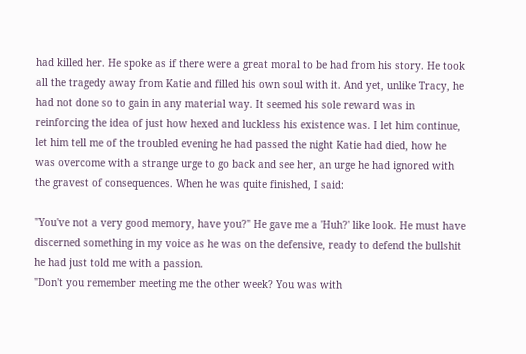had killed her. He spoke as if there were a great moral to be had from his story. He took all the tragedy away from Katie and filled his own soul with it. And yet, unlike Tracy, he had not done so to gain in any material way. It seemed his sole reward was in reinforcing the idea of just how hexed and luckless his existence was. I let him continue, let him tell me of the troubled evening he had passed the night Katie had died, how he was overcome with a strange urge to go back and see her, an urge he had ignored with the gravest of consequences. When he was quite finished, I said:

"You've not a very good memory, have you?" He gave me a 'Huh?' like look. He must have discerned something in my voice as he was on the defensive, ready to defend the bullshit he had just told me with a passion.
"Don't you remember meeting me the other week? You was with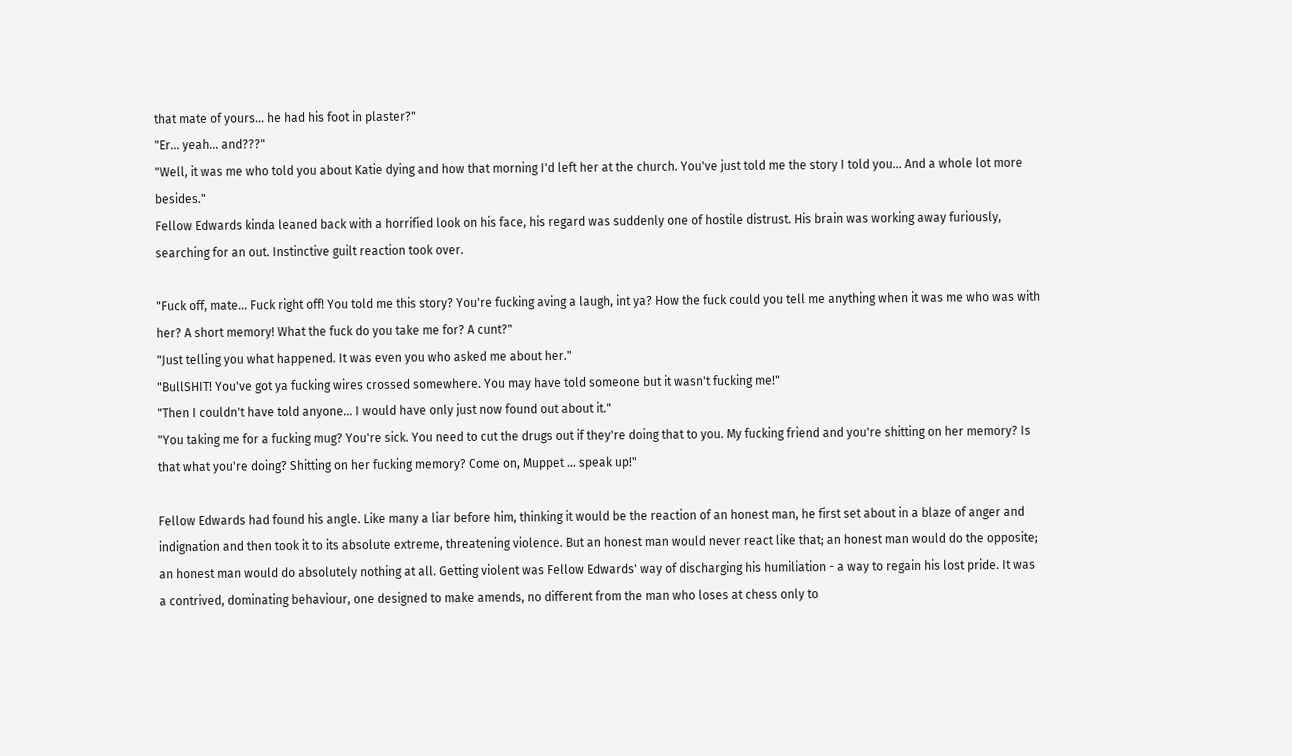that mate of yours... he had his foot in plaster?"
"Er... yeah... and???"
"Well, it was me who told you about Katie dying and how that morning I'd left her at the church. You've just told me the story I told you... And a whole lot more besides."
Fellow Edwards kinda leaned back with a horrified look on his face, his regard was suddenly one of hostile distrust. His brain was working away furiously, searching for an out. Instinctive guilt reaction took over.

"Fuck off, mate... Fuck right off! You told me this story? You're fucking aving a laugh, int ya? How the fuck could you tell me anything when it was me who was with her? A short memory! What the fuck do you take me for? A cunt?"
"Just telling you what happened. It was even you who asked me about her."
"BullSHIT! You've got ya fucking wires crossed somewhere. You may have told someone but it wasn't fucking me!"
"Then I couldn't have told anyone... I would have only just now found out about it."
"You taking me for a fucking mug? You're sick. You need to cut the drugs out if they're doing that to you. My fucking friend and you're shitting on her memory? Is that what you're doing? Shitting on her fucking memory? Come on, Muppet ... speak up!"

Fellow Edwards had found his angle. Like many a liar before him, thinking it would be the reaction of an honest man, he first set about in a blaze of anger and indignation and then took it to its absolute extreme, threatening violence. But an honest man would never react like that; an honest man would do the opposite; an honest man would do absolutely nothing at all. Getting violent was Fellow Edwards' way of discharging his humiliation - a way to regain his lost pride. It was a contrived, dominating behaviour, one designed to make amends, no different from the man who loses at chess only to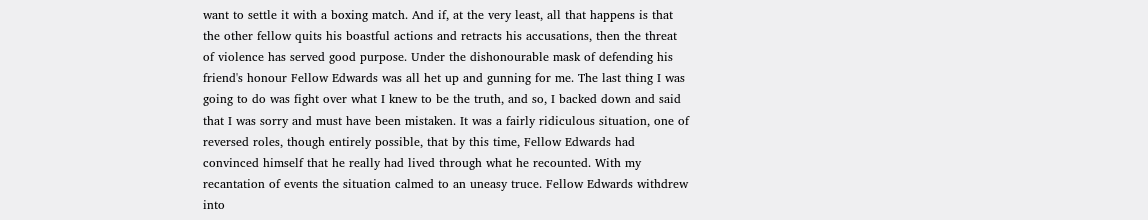want to settle it with a boxing match. And if, at the very least, all that happens is that the other fellow quits his boastful actions and retracts his accusations, then the threat of violence has served good purpose. Under the dishonourable mask of defending his friend's honour Fellow Edwards was all het up and gunning for me. The last thing I was going to do was fight over what I knew to be the truth, and so, I backed down and said that I was sorry and must have been mistaken. It was a fairly ridiculous situation, one of reversed roles, though entirely possible, that by this time, Fellow Edwards had convinced himself that he really had lived through what he recounted. With my recantation of events the situation calmed to an uneasy truce. Fellow Edwards withdrew into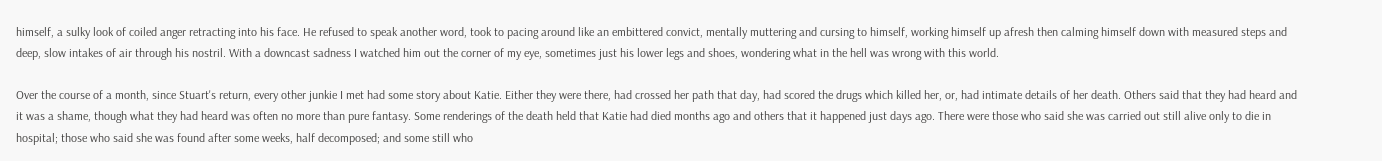himself, a sulky look of coiled anger retracting into his face. He refused to speak another word, took to pacing around like an embittered convict, mentally muttering and cursing to himself, working himself up afresh then calming himself down with measured steps and deep, slow intakes of air through his nostril. With a downcast sadness I watched him out the corner of my eye, sometimes just his lower legs and shoes, wondering what in the hell was wrong with this world.

Over the course of a month, since Stuart's return, every other junkie I met had some story about Katie. Either they were there, had crossed her path that day, had scored the drugs which killed her, or, had intimate details of her death. Others said that they had heard and it was a shame, though what they had heard was often no more than pure fantasy. Some renderings of the death held that Katie had died months ago and others that it happened just days ago. There were those who said she was carried out still alive only to die in hospital; those who said she was found after some weeks, half decomposed; and some still who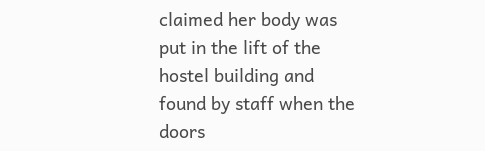claimed her body was put in the lift of the hostel building and found by staff when the doors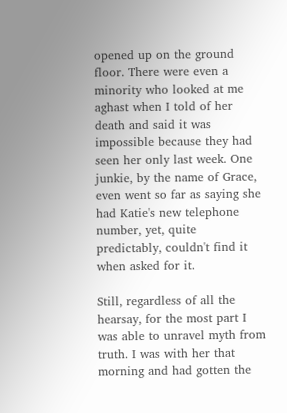opened up on the ground floor. There were even a minority who looked at me aghast when I told of her death and said it was impossible because they had seen her only last week. One junkie, by the name of Grace, even went so far as saying she had Katie's new telephone number, yet, quite predictably, couldn't find it when asked for it.

Still, regardless of all the hearsay, for the most part I was able to unravel myth from truth. I was with her that morning and had gotten the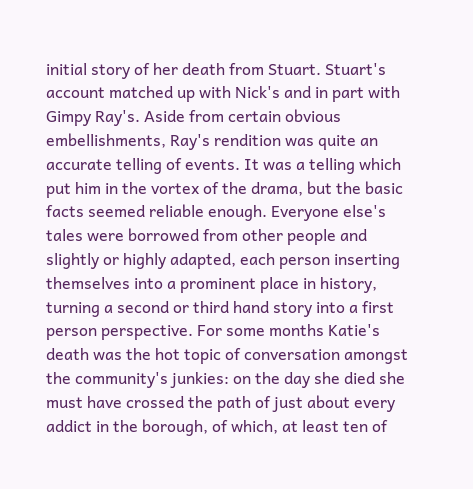initial story of her death from Stuart. Stuart's account matched up with Nick's and in part with Gimpy Ray's. Aside from certain obvious embellishments, Ray's rendition was quite an accurate telling of events. It was a telling which put him in the vortex of the drama, but the basic facts seemed reliable enough. Everyone else's tales were borrowed from other people and slightly or highly adapted, each person inserting themselves into a prominent place in history, turning a second or third hand story into a first person perspective. For some months Katie's death was the hot topic of conversation amongst the community's junkies: on the day she died she must have crossed the path of just about every addict in the borough, of which, at least ten of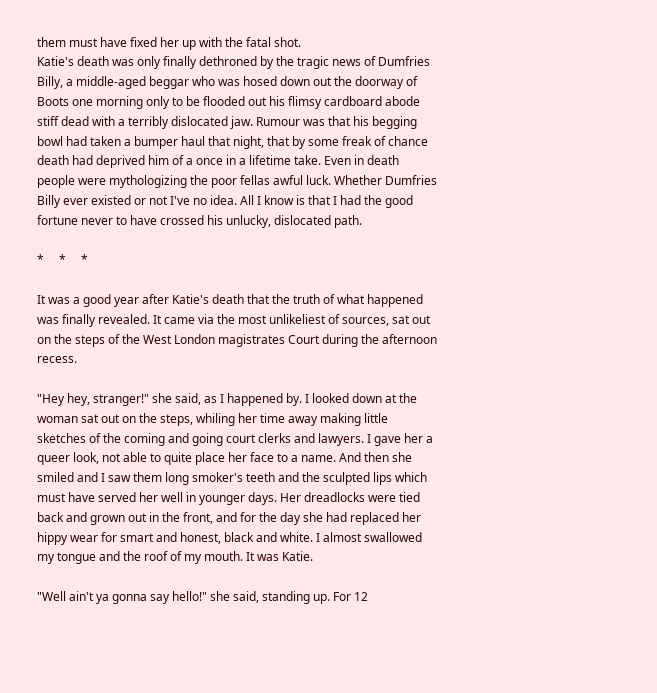them must have fixed her up with the fatal shot.
Katie's death was only finally dethroned by the tragic news of Dumfries Billy, a middle-aged beggar who was hosed down out the doorway of Boots one morning only to be flooded out his flimsy cardboard abode stiff dead with a terribly dislocated jaw. Rumour was that his begging bowl had taken a bumper haul that night, that by some freak of chance death had deprived him of a once in a lifetime take. Even in death people were mythologizing the poor fellas awful luck. Whether Dumfries Billy ever existed or not I've no idea. All I know is that I had the good fortune never to have crossed his unlucky, dislocated path.

*     *     *

It was a good year after Katie's death that the truth of what happened was finally revealed. It came via the most unlikeliest of sources, sat out on the steps of the West London magistrates Court during the afternoon recess.

"Hey hey, stranger!" she said, as I happened by. I looked down at the woman sat out on the steps, whiling her time away making little sketches of the coming and going court clerks and lawyers. I gave her a queer look, not able to quite place her face to a name. And then she smiled and I saw them long smoker's teeth and the sculpted lips which must have served her well in younger days. Her dreadlocks were tied back and grown out in the front, and for the day she had replaced her hippy wear for smart and honest, black and white. I almost swallowed my tongue and the roof of my mouth. It was Katie.

"Well ain't ya gonna say hello!" she said, standing up. For 12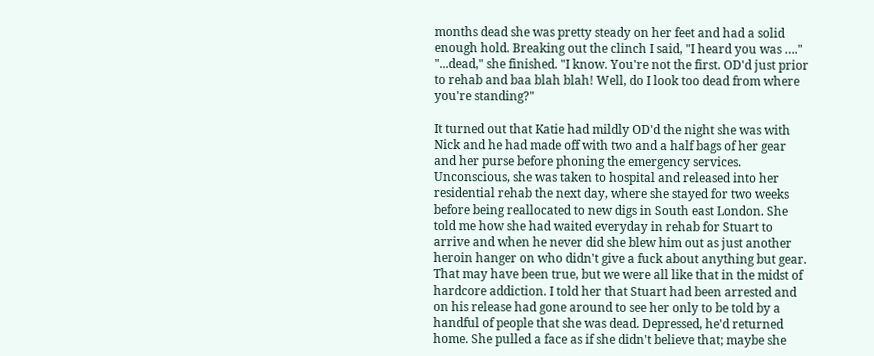months dead she was pretty steady on her feet and had a solid enough hold. Breaking out the clinch I said, "I heard you was …."
"...dead," she finished. "I know. You're not the first. OD'd just prior to rehab and baa blah blah! Well, do I look too dead from where you're standing?"

It turned out that Katie had mildly OD'd the night she was with Nick and he had made off with two and a half bags of her gear and her purse before phoning the emergency services. Unconscious, she was taken to hospital and released into her residential rehab the next day, where she stayed for two weeks before being reallocated to new digs in South east London. She told me how she had waited everyday in rehab for Stuart to arrive and when he never did she blew him out as just another heroin hanger on who didn't give a fuck about anything but gear. That may have been true, but we were all like that in the midst of hardcore addiction. I told her that Stuart had been arrested and on his release had gone around to see her only to be told by a handful of people that she was dead. Depressed, he'd returned home. She pulled a face as if she didn't believe that; maybe she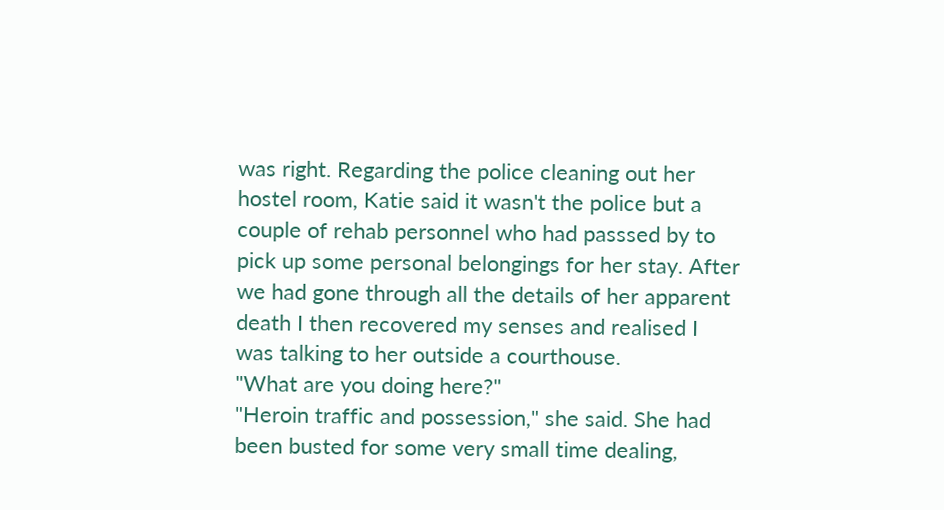was right. Regarding the police cleaning out her hostel room, Katie said it wasn't the police but a couple of rehab personnel who had passsed by to pick up some personal belongings for her stay. After we had gone through all the details of her apparent death I then recovered my senses and realised I was talking to her outside a courthouse.
"What are you doing here?"
"Heroin traffic and possession," she said. She had been busted for some very small time dealing,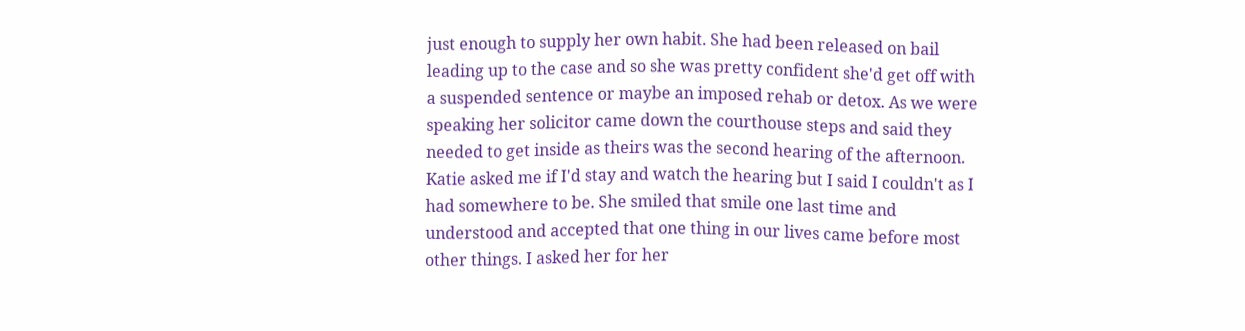just enough to supply her own habit. She had been released on bail leading up to the case and so she was pretty confident she'd get off with a suspended sentence or maybe an imposed rehab or detox. As we were speaking her solicitor came down the courthouse steps and said they needed to get inside as theirs was the second hearing of the afternoon. Katie asked me if I'd stay and watch the hearing but I said I couldn't as I had somewhere to be. She smiled that smile one last time and understood and accepted that one thing in our lives came before most other things. I asked her for her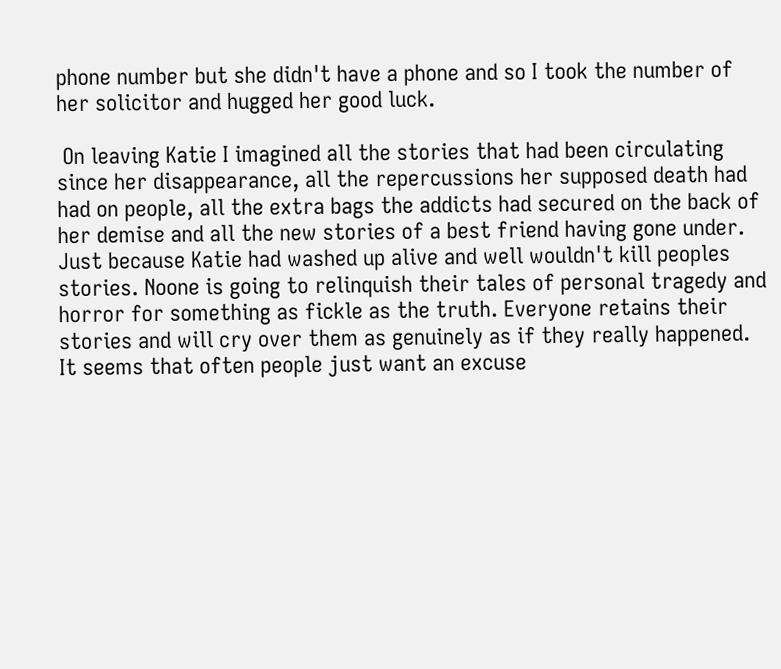phone number but she didn't have a phone and so I took the number of her solicitor and hugged her good luck.

 On leaving Katie I imagined all the stories that had been circulating since her disappearance, all the repercussions her supposed death had had on people, all the extra bags the addicts had secured on the back of her demise and all the new stories of a best friend having gone under. Just because Katie had washed up alive and well wouldn't kill peoples stories. Noone is going to relinquish their tales of personal tragedy and horror for something as fickle as the truth. Everyone retains their stories and will cry over them as genuinely as if they really happened. It seems that often people just want an excuse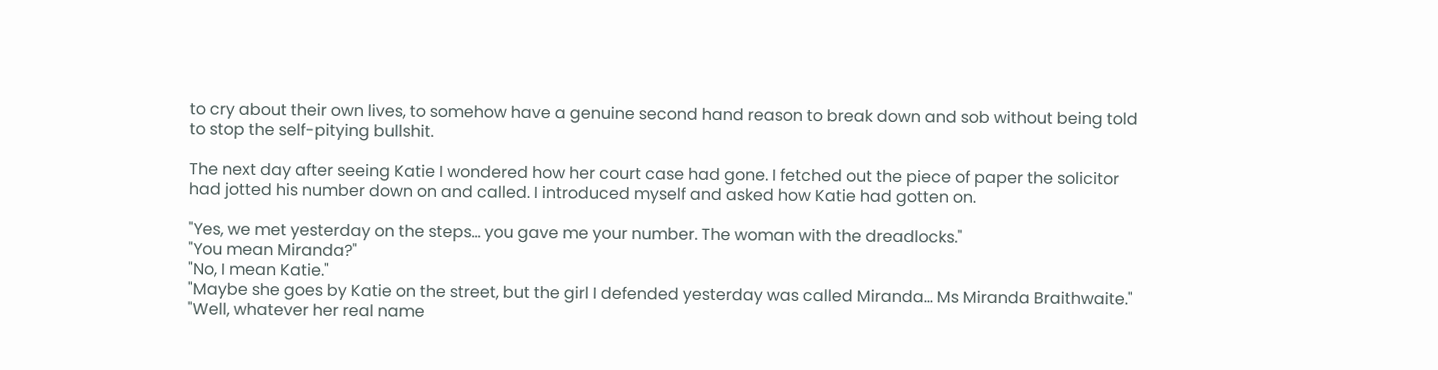to cry about their own lives, to somehow have a genuine second hand reason to break down and sob without being told to stop the self-pitying bullshit.

The next day after seeing Katie I wondered how her court case had gone. I fetched out the piece of paper the solicitor had jotted his number down on and called. I introduced myself and asked how Katie had gotten on.

"Yes, we met yesterday on the steps... you gave me your number. The woman with the dreadlocks."
"You mean Miranda?"
"No, I mean Katie."
"Maybe she goes by Katie on the street, but the girl I defended yesterday was called Miranda... Ms Miranda Braithwaite."
"Well, whatever her real name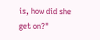is, how did she get on?"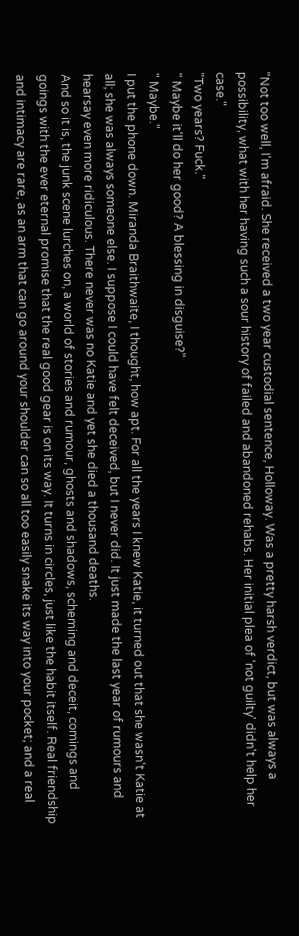"Not too well, I'm afraid. She received a two year custodial sentence, Holloway. Was a pretty harsh verdict, but was always a possibility, what with her having such a sour history of failed and abandoned rehabs. Her initial plea of 'not guilty' didn't help her case."
"Two years? Fuck."
" Maybe it'll do her good? A blessing in disguise?"
" Maybe."
I put the phone down. Miranda Braithwaite, I thought, how apt. For all the years I knew Katie, it turned out that she wasn't Katie at all; she was always someone else. I suppose I could have felt deceived, but I never did. It just made the last year of rumours and hearsay even more ridiculous. There never was no Katie and yet she died a thousand deaths.
And so it is, the junk scene lurches on, a world of stories and rumour, ghosts and shadows, scheming and deceit, comings and goings with the ever eternal promise that the real good gear is on its way. It turns in circles, just like the habit itself. Real friendship and intimacy are rare, as an arm that can go around your shoulder can so all too easily snake its way into your pocket; and a real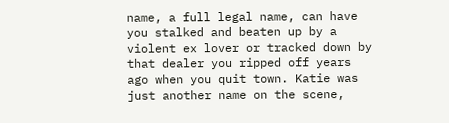name, a full legal name, can have you stalked and beaten up by a violent ex lover or tracked down by that dealer you ripped off years ago when you quit town. Katie was just another name on the scene,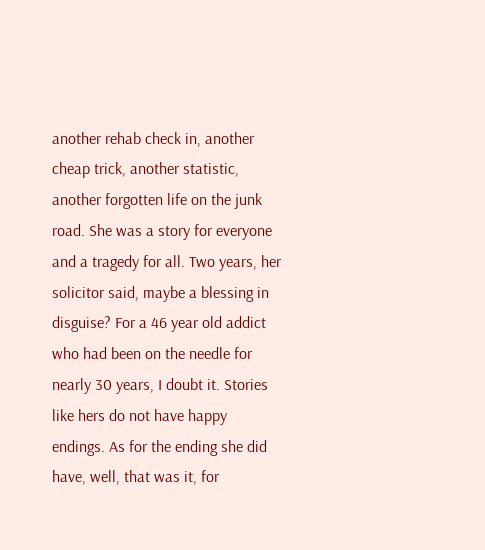another rehab check in, another cheap trick, another statistic, another forgotten life on the junk road. She was a story for everyone and a tragedy for all. Two years, her solicitor said, maybe a blessing in disguise? For a 46 year old addict who had been on the needle for nearly 30 years, I doubt it. Stories like hers do not have happy endings. As for the ending she did have, well, that was it, for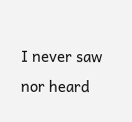I never saw nor heard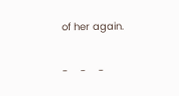of her again.

-    -    -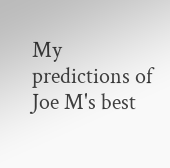My predictions of Joe M's best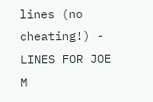lines (no cheating!) - LINES FOR JOE M